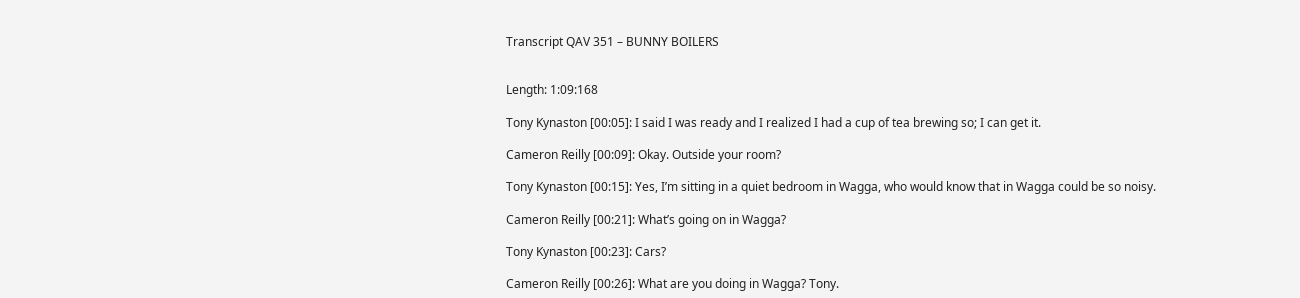Transcript QAV 351 – BUNNY BOILERS


Length: 1:09:168

Tony Kynaston [00:05]: I said I was ready and I realized I had a cup of tea brewing so; I can get it.

Cameron Reilly [00:09]: Okay. Outside your room?

Tony Kynaston [00:15]: Yes, I’m sitting in a quiet bedroom in Wagga, who would know that in Wagga could be so noisy.

Cameron Reilly [00:21]: What’s going on in Wagga?

Tony Kynaston [00:23]: Cars?

Cameron Reilly [00:26]: What are you doing in Wagga? Tony.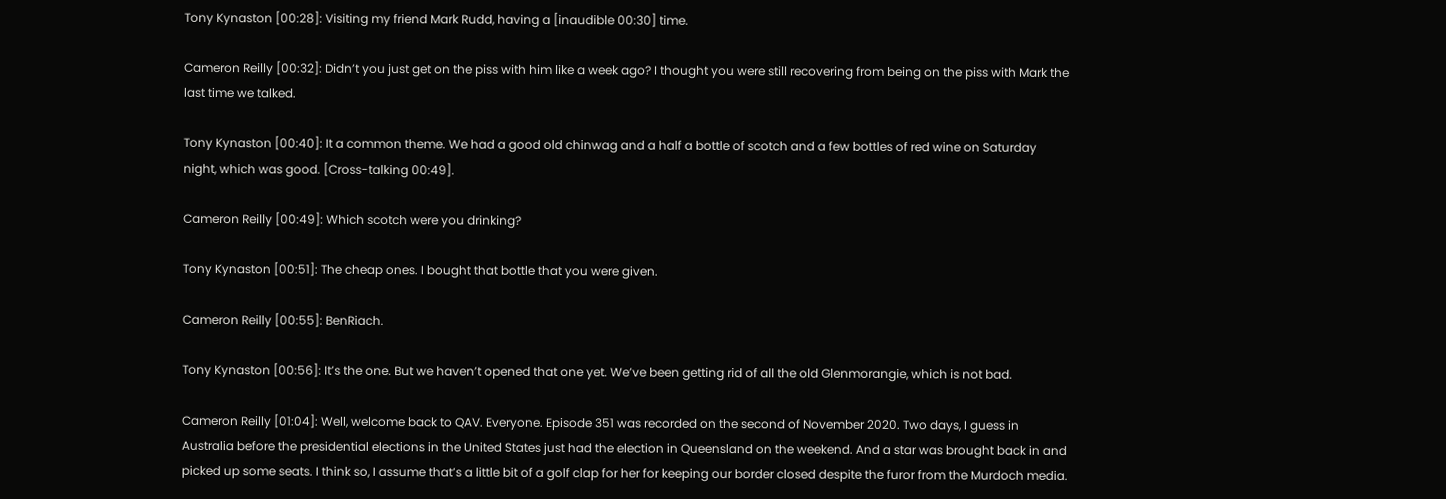Tony Kynaston [00:28]: Visiting my friend Mark Rudd, having a [inaudible 00:30] time.

Cameron Reilly [00:32]: Didn’t you just get on the piss with him like a week ago? I thought you were still recovering from being on the piss with Mark the last time we talked.

Tony Kynaston [00:40]: It a common theme. We had a good old chinwag and a half a bottle of scotch and a few bottles of red wine on Saturday night, which was good. [Cross-talking 00:49].

Cameron Reilly [00:49]: Which scotch were you drinking?

Tony Kynaston [00:51]: The cheap ones. I bought that bottle that you were given.

Cameron Reilly [00:55]: BenRiach.

Tony Kynaston [00:56]: It’s the one. But we haven’t opened that one yet. We’ve been getting rid of all the old Glenmorangie, which is not bad.

Cameron Reilly [01:04]: Well, welcome back to QAV. Everyone. Episode 351 was recorded on the second of November 2020. Two days, I guess in Australia before the presidential elections in the United States just had the election in Queensland on the weekend. And a star was brought back in and picked up some seats. I think so, I assume that’s a little bit of a golf clap for her for keeping our border closed despite the furor from the Murdoch media.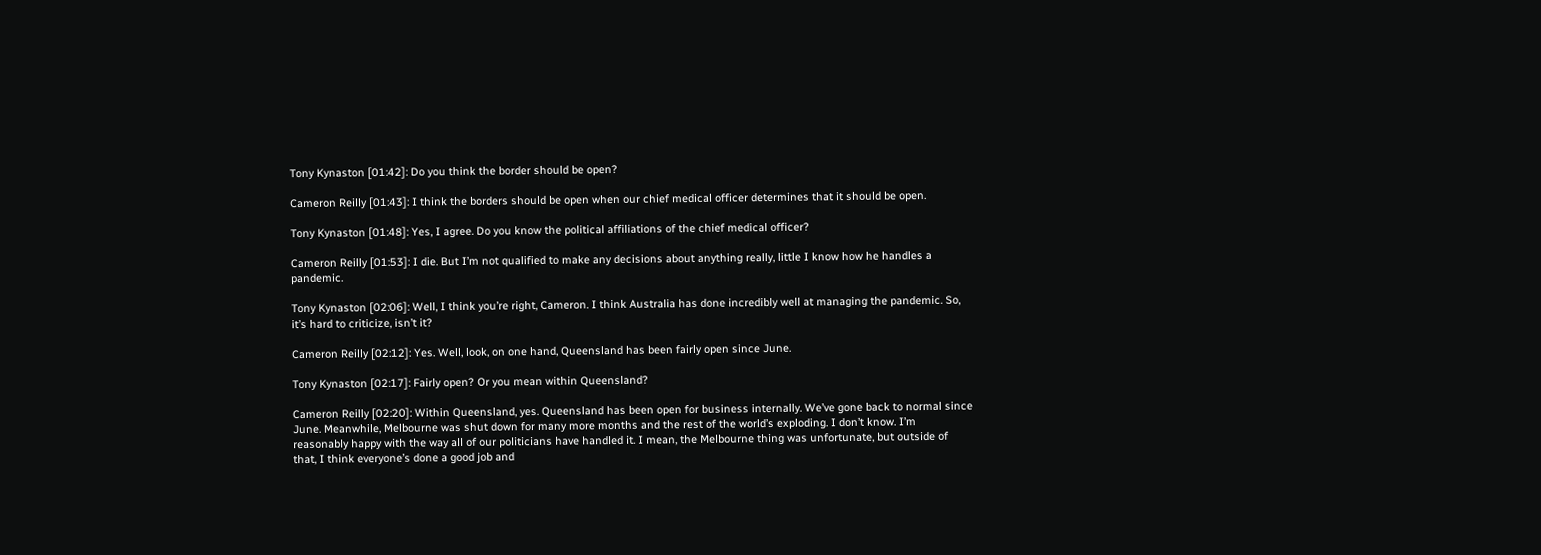Tony Kynaston [01:42]: Do you think the border should be open?

Cameron Reilly [01:43]: I think the borders should be open when our chief medical officer determines that it should be open.

Tony Kynaston [01:48]: Yes, I agree. Do you know the political affiliations of the chief medical officer?

Cameron Reilly [01:53]: I die. But I’m not qualified to make any decisions about anything really, little I know how he handles a pandemic.

Tony Kynaston [02:06]: Well, I think you’re right, Cameron. I think Australia has done incredibly well at managing the pandemic. So, it’s hard to criticize, isn’t it?

Cameron Reilly [02:12]: Yes. Well, look, on one hand, Queensland has been fairly open since June.

Tony Kynaston [02:17]: Fairly open? Or you mean within Queensland?

Cameron Reilly [02:20]: Within Queensland, yes. Queensland has been open for business internally. We’ve gone back to normal since June. Meanwhile, Melbourne was shut down for many more months and the rest of the world’s exploding. I don’t know. I’m reasonably happy with the way all of our politicians have handled it. I mean, the Melbourne thing was unfortunate, but outside of that, I think everyone’s done a good job and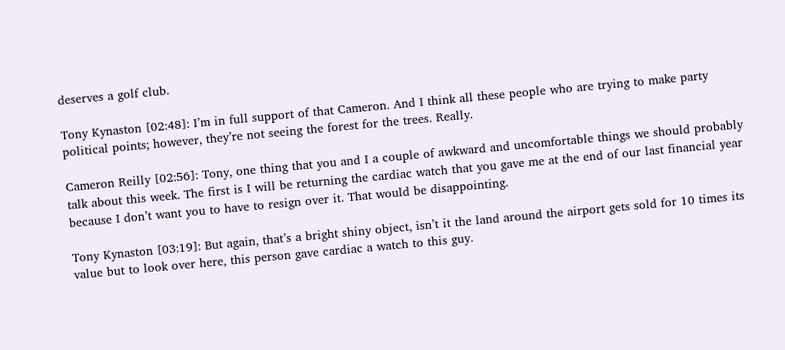deserves a golf club.

Tony Kynaston [02:48]: I’m in full support of that Cameron. And I think all these people who are trying to make party political points; however, they’re not seeing the forest for the trees. Really.

Cameron Reilly [02:56]: Tony, one thing that you and I a couple of awkward and uncomfortable things we should probably talk about this week. The first is I will be returning the cardiac watch that you gave me at the end of our last financial year because I don’t want you to have to resign over it. That would be disappointing.

Tony Kynaston [03:19]: But again, that’s a bright shiny object, isn’t it the land around the airport gets sold for 10 times its value but to look over here, this person gave cardiac a watch to this guy.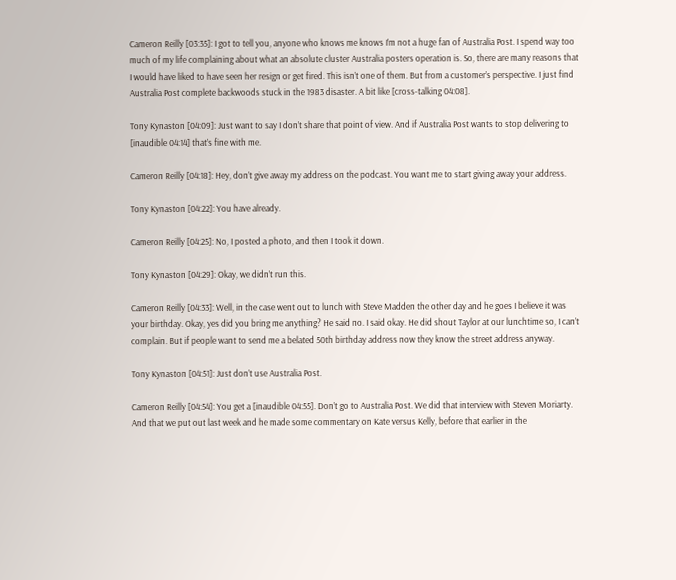Cameron Reilly [03:35]: I got to tell you, anyone who knows me knows I’m not a huge fan of Australia Post. I spend way too much of my life complaining about what an absolute cluster Australia posters operation is. So, there are many reasons that I would have liked to have seen her resign or get fired. This isn’t one of them. But from a customer’s perspective. I just find Australia Post complete backwoods stuck in the 1983 disaster. A bit like [cross-talking 04:08].

Tony Kynaston [04:09]: Just want to say I don’t share that point of view. And if Australia Post wants to stop delivering to [inaudible 04:14] that’s fine with me.

Cameron Reilly [04:18]: Hey, don’t give away my address on the podcast. You want me to start giving away your address.

Tony Kynaston [04:22]: You have already.

Cameron Reilly [04:25]: No, I posted a photo, and then I took it down.

Tony Kynaston [04:29]: Okay, we didn’t run this.

Cameron Reilly [04:33]: Well, in the case went out to lunch with Steve Madden the other day and he goes I believe it was your birthday. Okay, yes did you bring me anything? He said no. I said okay. He did shout Taylor at our lunchtime so, I can’t complain. But if people want to send me a belated 50th birthday address now they know the street address anyway.

Tony Kynaston [04:51]: Just don’t use Australia Post.

Cameron Reilly [04:54]: You get a [inaudible 04:55]. Don’t go to Australia Post. We did that interview with Steven Moriarty. And that we put out last week and he made some commentary on Kate versus Kelly, before that earlier in the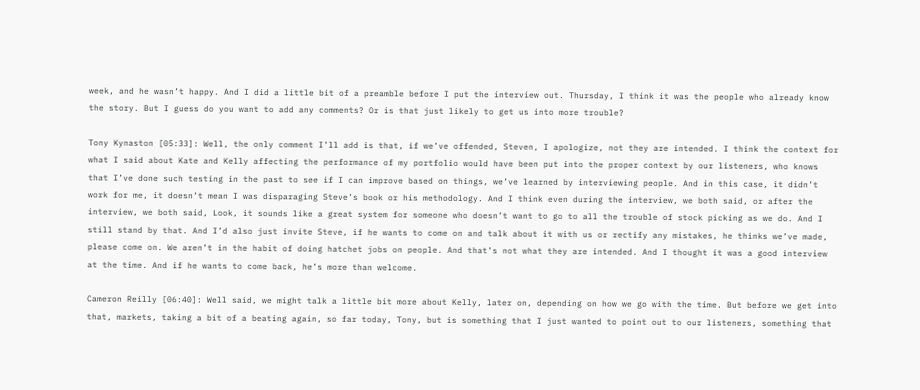week, and he wasn’t happy. And I did a little bit of a preamble before I put the interview out. Thursday, I think it was the people who already know the story. But I guess do you want to add any comments? Or is that just likely to get us into more trouble?

Tony Kynaston [05:33]: Well, the only comment I’ll add is that, if we’ve offended, Steven, I apologize, not they are intended. I think the context for what I said about Kate and Kelly affecting the performance of my portfolio would have been put into the proper context by our listeners, who knows that I’ve done such testing in the past to see if I can improve based on things, we’ve learned by interviewing people. And in this case, it didn’t work for me, it doesn’t mean I was disparaging Steve’s book or his methodology. And I think even during the interview, we both said, or after the interview, we both said, Look, it sounds like a great system for someone who doesn’t want to go to all the trouble of stock picking as we do. And I still stand by that. And I’d also just invite Steve, if he wants to come on and talk about it with us or rectify any mistakes, he thinks we’ve made, please come on. We aren’t in the habit of doing hatchet jobs on people. And that’s not what they are intended. And I thought it was a good interview at the time. And if he wants to come back, he’s more than welcome.

Cameron Reilly [06:40]: Well said, we might talk a little bit more about Kelly, later on, depending on how we go with the time. But before we get into that, markets, taking a bit of a beating again, so far today, Tony, but is something that I just wanted to point out to our listeners, something that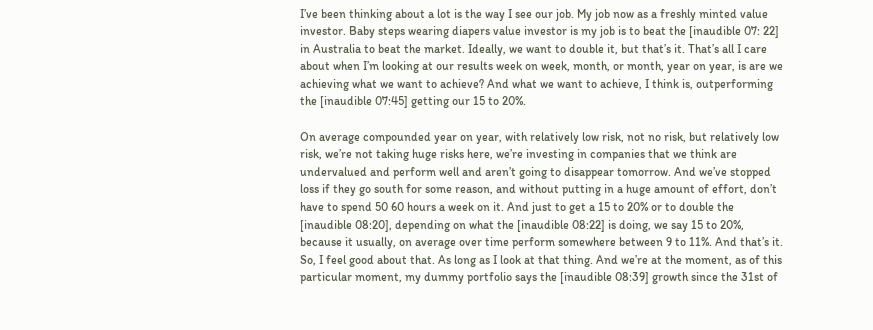I’ve been thinking about a lot is the way I see our job. My job now as a freshly minted value investor. Baby steps wearing diapers value investor is my job is to beat the [inaudible 07: 22] in Australia to beat the market. Ideally, we want to double it, but that’s it. That’s all I care about when I’m looking at our results week on week, month, or month, year on year, is are we achieving what we want to achieve? And what we want to achieve, I think is, outperforming the [inaudible 07:45] getting our 15 to 20%.

On average compounded year on year, with relatively low risk, not no risk, but relatively low risk, we’re not taking huge risks here, we’re investing in companies that we think are undervalued and perform well and aren’t going to disappear tomorrow. And we’ve stopped loss if they go south for some reason, and without putting in a huge amount of effort, don’t have to spend 50 60 hours a week on it. And just to get a 15 to 20% or to double the [inaudible 08:20], depending on what the [inaudible 08:22] is doing, we say 15 to 20%, because it usually, on average over time perform somewhere between 9 to 11%. And that’s it. So, I feel good about that. As long as I look at that thing. And we’re at the moment, as of this particular moment, my dummy portfolio says the [inaudible 08:39] growth since the 31st of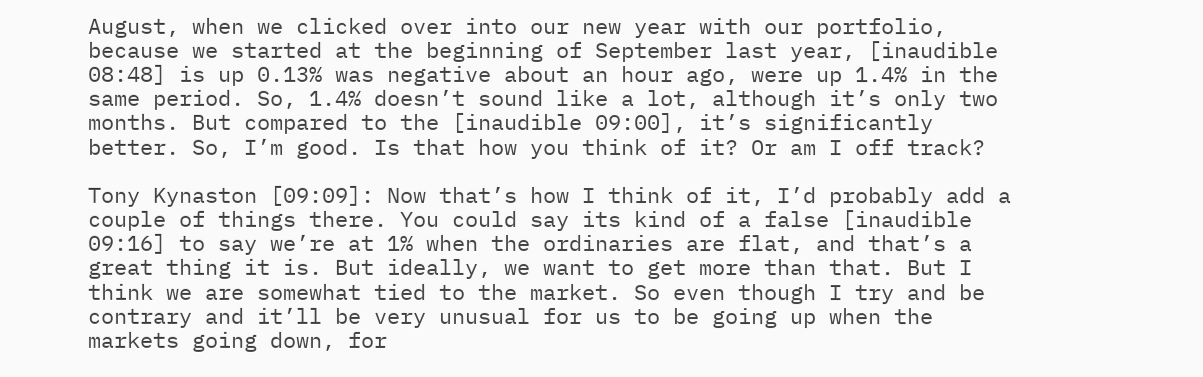August, when we clicked over into our new year with our portfolio, because we started at the beginning of September last year, [inaudible 08:48] is up 0.13% was negative about an hour ago, were up 1.4% in the same period. So, 1.4% doesn’t sound like a lot, although it’s only two months. But compared to the [inaudible 09:00], it’s significantly better. So, I’m good. Is that how you think of it? Or am I off track?

Tony Kynaston [09:09]: Now that’s how I think of it, I’d probably add a couple of things there. You could say its kind of a false [inaudible 09:16] to say we’re at 1% when the ordinaries are flat, and that’s a great thing it is. But ideally, we want to get more than that. But I think we are somewhat tied to the market. So even though I try and be contrary and it’ll be very unusual for us to be going up when the markets going down, for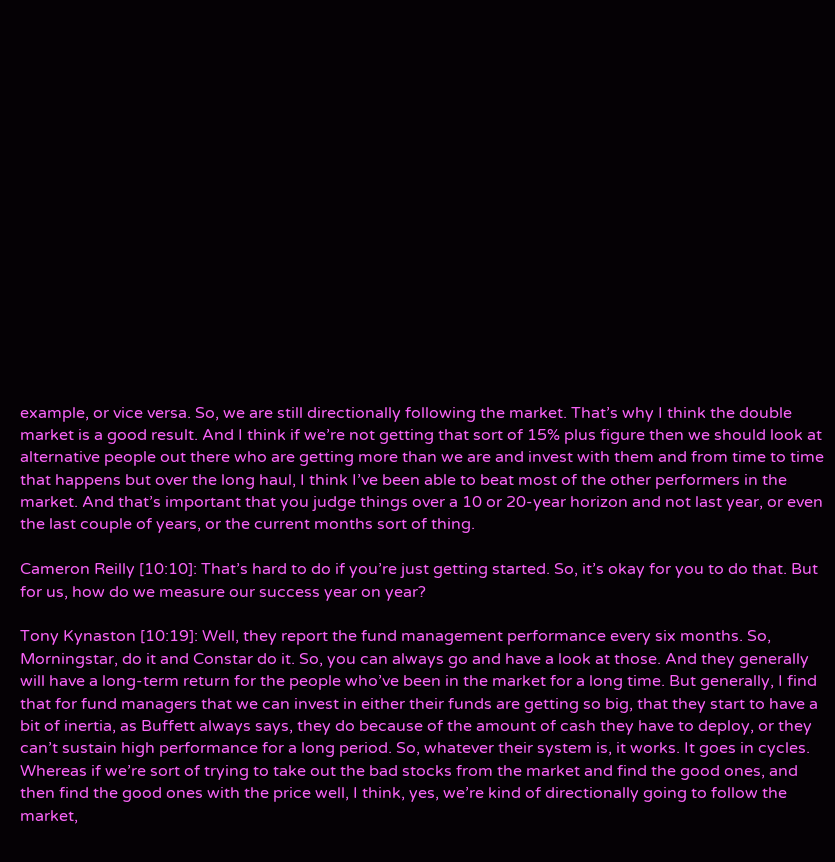example, or vice versa. So, we are still directionally following the market. That’s why I think the double market is a good result. And I think if we’re not getting that sort of 15% plus figure then we should look at alternative people out there who are getting more than we are and invest with them and from time to time that happens but over the long haul, I think I’ve been able to beat most of the other performers in the market. And that’s important that you judge things over a 10 or 20-year horizon and not last year, or even the last couple of years, or the current months sort of thing.

Cameron Reilly [10:10]: That’s hard to do if you’re just getting started. So, it’s okay for you to do that. But for us, how do we measure our success year on year?

Tony Kynaston [10:19]: Well, they report the fund management performance every six months. So, Morningstar, do it and Constar do it. So, you can always go and have a look at those. And they generally will have a long-term return for the people who’ve been in the market for a long time. But generally, I find that for fund managers that we can invest in either their funds are getting so big, that they start to have a bit of inertia, as Buffett always says, they do because of the amount of cash they have to deploy, or they can’t sustain high performance for a long period. So, whatever their system is, it works. It goes in cycles. Whereas if we’re sort of trying to take out the bad stocks from the market and find the good ones, and then find the good ones with the price well, I think, yes, we’re kind of directionally going to follow the market,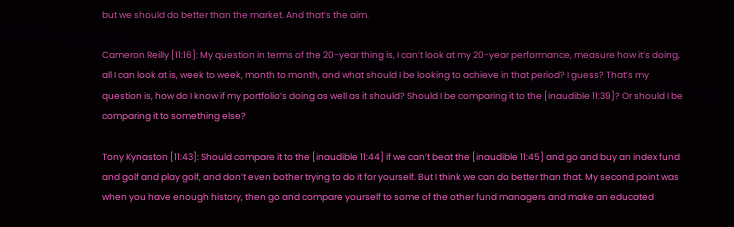but we should do better than the market. And that’s the aim.

Cameron Reilly [11:16]: My question in terms of the 20-year thing is, I can’t look at my 20-year performance, measure how it’s doing, all I can look at is, week to week, month to month, and what should I be looking to achieve in that period? I guess? That’s my question is, how do I know if my portfolio’s doing as well as it should? Should I be comparing it to the [inaudible 11:39]? Or should I be comparing it to something else?

Tony Kynaston [11:43]: Should compare it to the [inaudible 11:44] if we can’t beat the [inaudible 11:45] and go and buy an index fund and golf and play golf, and don’t even bother trying to do it for yourself. But I think we can do better than that. My second point was when you have enough history, then go and compare yourself to some of the other fund managers and make an educated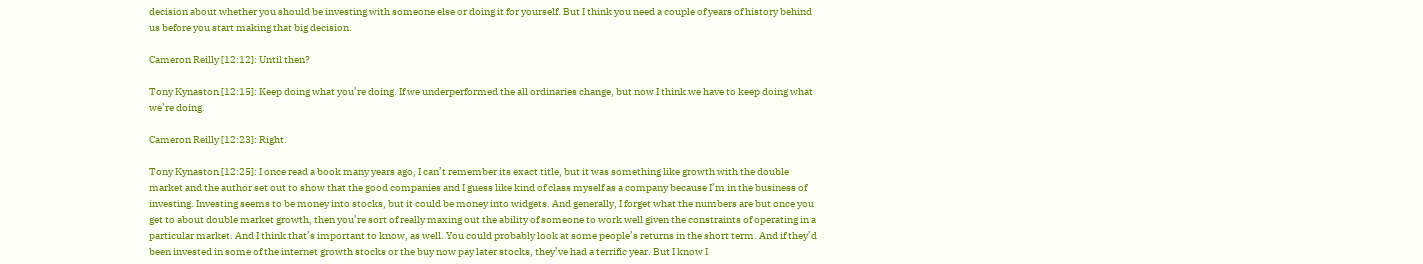decision about whether you should be investing with someone else or doing it for yourself. But I think you need a couple of years of history behind us before you start making that big decision.

Cameron Reilly [12:12]: Until then?

Tony Kynaston [12:15]: Keep doing what you’re doing. If we underperformed the all ordinaries change, but now I think we have to keep doing what we’re doing.

Cameron Reilly [12:23]: Right.

Tony Kynaston [12:25]: I once read a book many years ago, I can’t remember its exact title, but it was something like growth with the double market and the author set out to show that the good companies and I guess like kind of class myself as a company because I’m in the business of investing. Investing seems to be money into stocks, but it could be money into widgets. And generally, I forget what the numbers are but once you get to about double market growth, then you’re sort of really maxing out the ability of someone to work well given the constraints of operating in a particular market. And I think that’s important to know, as well. You could probably look at some people’s returns in the short term. And if they’d been invested in some of the internet growth stocks or the buy now pay later stocks, they’ve had a terrific year. But I know I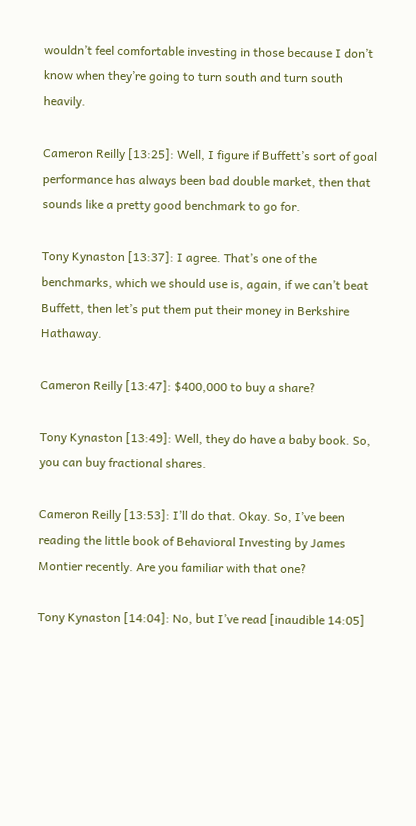wouldn’t feel comfortable investing in those because I don’t know when they’re going to turn south and turn south heavily.

Cameron Reilly [13:25]: Well, I figure if Buffett’s sort of goal performance has always been bad double market, then that sounds like a pretty good benchmark to go for.

Tony Kynaston [13:37]: I agree. That’s one of the benchmarks, which we should use is, again, if we can’t beat Buffett, then let’s put them put their money in Berkshire Hathaway.

Cameron Reilly [13:47]: $400,000 to buy a share?

Tony Kynaston [13:49]: Well, they do have a baby book. So, you can buy fractional shares.

Cameron Reilly [13:53]: I’ll do that. Okay. So, I’ve been reading the little book of Behavioral Investing by James Montier recently. Are you familiar with that one?

Tony Kynaston [14:04]: No, but I’ve read [inaudible 14:05]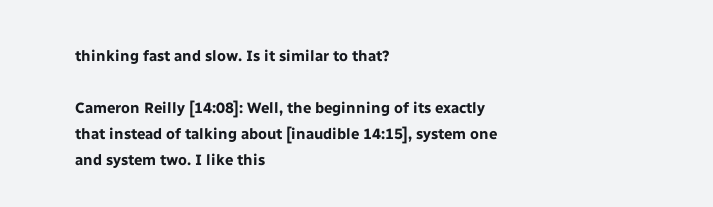thinking fast and slow. Is it similar to that?

Cameron Reilly [14:08]: Well, the beginning of its exactly that instead of talking about [inaudible 14:15], system one and system two. I like this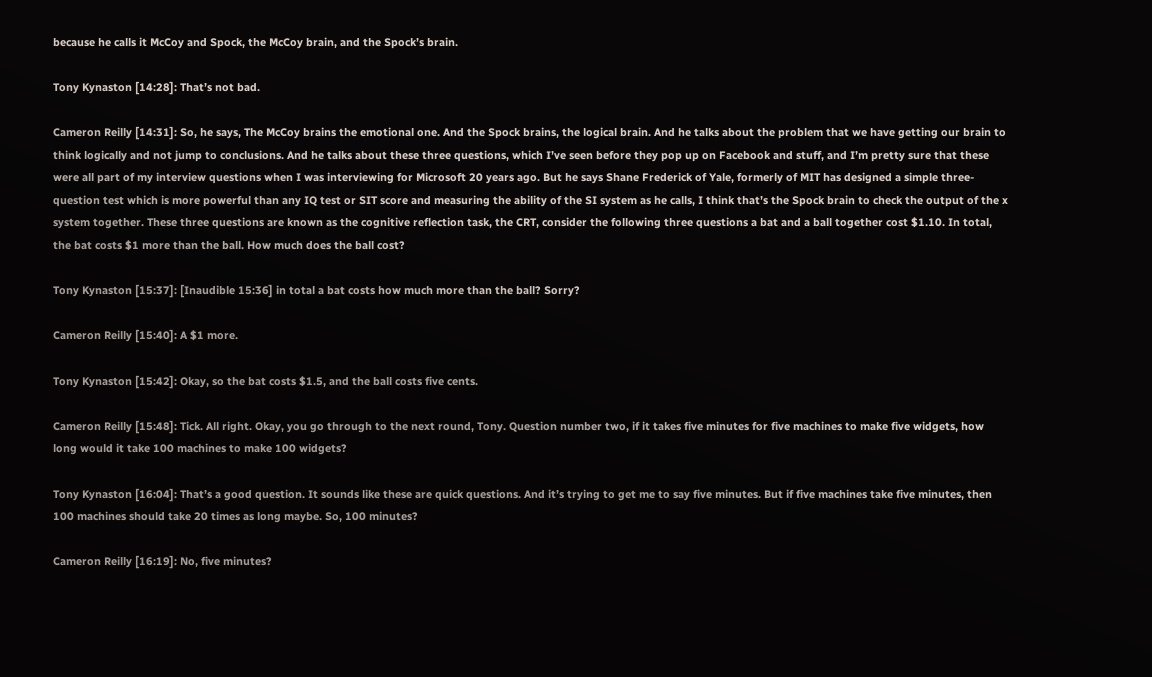because he calls it McCoy and Spock, the McCoy brain, and the Spock’s brain.

Tony Kynaston [14:28]: That’s not bad.

Cameron Reilly [14:31]: So, he says, The McCoy brains the emotional one. And the Spock brains, the logical brain. And he talks about the problem that we have getting our brain to think logically and not jump to conclusions. And he talks about these three questions, which I’ve seen before they pop up on Facebook and stuff, and I’m pretty sure that these were all part of my interview questions when I was interviewing for Microsoft 20 years ago. But he says Shane Frederick of Yale, formerly of MIT has designed a simple three-question test which is more powerful than any IQ test or SIT score and measuring the ability of the SI system as he calls, I think that’s the Spock brain to check the output of the x system together. These three questions are known as the cognitive reflection task, the CRT, consider the following three questions a bat and a ball together cost $1.10. In total, the bat costs $1 more than the ball. How much does the ball cost?

Tony Kynaston [15:37]: [Inaudible 15:36] in total a bat costs how much more than the ball? Sorry?

Cameron Reilly [15:40]: A $1 more.

Tony Kynaston [15:42]: Okay, so the bat costs $1.5, and the ball costs five cents.

Cameron Reilly [15:48]: Tick. All right. Okay, you go through to the next round, Tony. Question number two, if it takes five minutes for five machines to make five widgets, how long would it take 100 machines to make 100 widgets?

Tony Kynaston [16:04]: That’s a good question. It sounds like these are quick questions. And it’s trying to get me to say five minutes. But if five machines take five minutes, then 100 machines should take 20 times as long maybe. So, 100 minutes?

Cameron Reilly [16:19]: No, five minutes?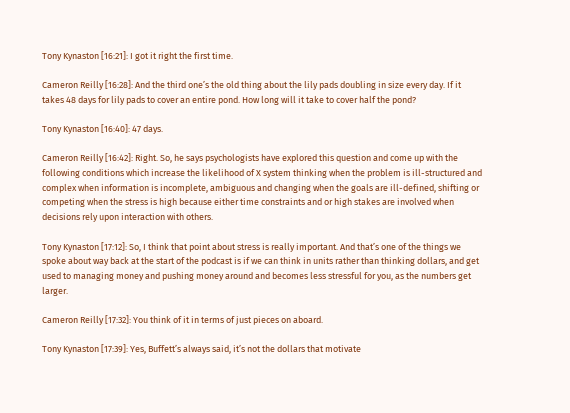Tony Kynaston [16:21]: I got it right the first time.

Cameron Reilly [16:28]: And the third one’s the old thing about the lily pads doubling in size every day. If it takes 48 days for lily pads to cover an entire pond. How long will it take to cover half the pond?

Tony Kynaston [16:40]: 47 days.

Cameron Reilly [16:42]: Right. So, he says psychologists have explored this question and come up with the following conditions which increase the likelihood of X system thinking when the problem is ill-structured and complex when information is incomplete, ambiguous and changing when the goals are ill-defined, shifting or competing when the stress is high because either time constraints and or high stakes are involved when decisions rely upon interaction with others.

Tony Kynaston [17:12]: So, I think that point about stress is really important. And that’s one of the things we spoke about way back at the start of the podcast is if we can think in units rather than thinking dollars, and get used to managing money and pushing money around and becomes less stressful for you, as the numbers get larger.

Cameron Reilly [17:32]: You think of it in terms of just pieces on aboard.

Tony Kynaston [17:39]: Yes, Buffett’s always said, it’s not the dollars that motivate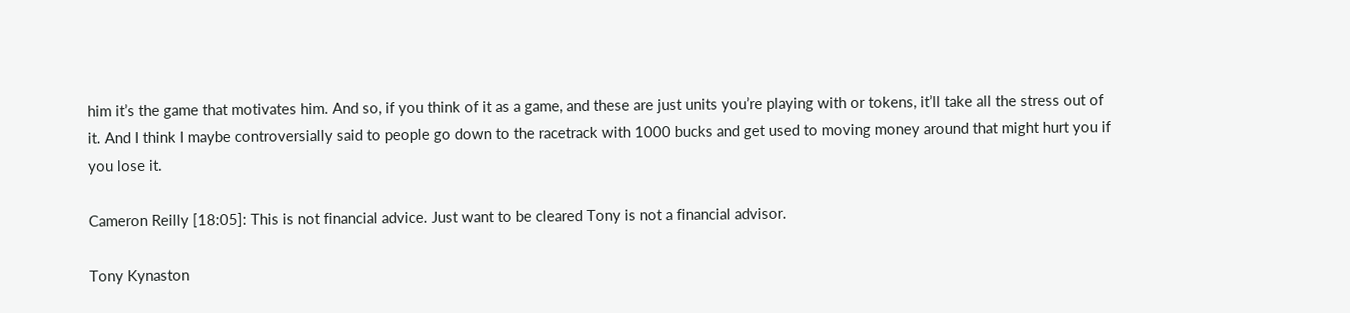him it’s the game that motivates him. And so, if you think of it as a game, and these are just units you’re playing with or tokens, it’ll take all the stress out of it. And I think I maybe controversially said to people go down to the racetrack with 1000 bucks and get used to moving money around that might hurt you if you lose it.

Cameron Reilly [18:05]: This is not financial advice. Just want to be cleared Tony is not a financial advisor.

Tony Kynaston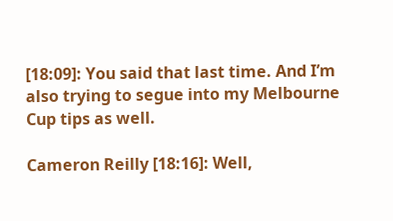[18:09]: You said that last time. And I’m also trying to segue into my Melbourne Cup tips as well.

Cameron Reilly [18:16]: Well,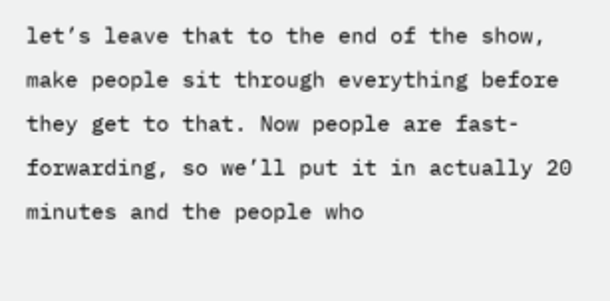let’s leave that to the end of the show, make people sit through everything before they get to that. Now people are fast-forwarding, so we’ll put it in actually 20 minutes and the people who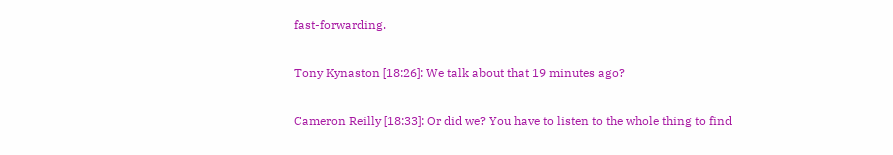fast-forwarding.

Tony Kynaston [18:26]: We talk about that 19 minutes ago?

Cameron Reilly [18:33]: Or did we? You have to listen to the whole thing to find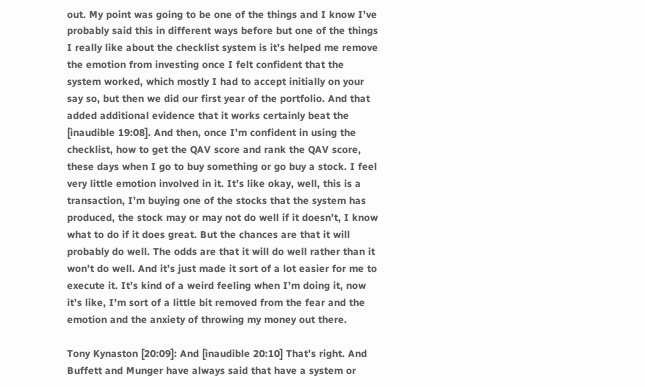out. My point was going to be one of the things and I know I’ve probably said this in different ways before but one of the things I really like about the checklist system is it’s helped me remove the emotion from investing once I felt confident that the system worked, which mostly I had to accept initially on your say so, but then we did our first year of the portfolio. And that added additional evidence that it works certainly beat the [inaudible 19:08]. And then, once I’m confident in using the checklist, how to get the QAV score and rank the QAV score, these days when I go to buy something or go buy a stock. I feel very little emotion involved in it. It’s like okay, well, this is a transaction, I’m buying one of the stocks that the system has produced, the stock may or may not do well if it doesn’t, I know what to do if it does great. But the chances are that it will probably do well. The odds are that it will do well rather than it won’t do well. And it’s just made it sort of a lot easier for me to execute it. It’s kind of a weird feeling when I’m doing it, now it’s like, I’m sort of a little bit removed from the fear and the emotion and the anxiety of throwing my money out there.

Tony Kynaston [20:09]: And [inaudible 20:10] That’s right. And Buffett and Munger have always said that have a system or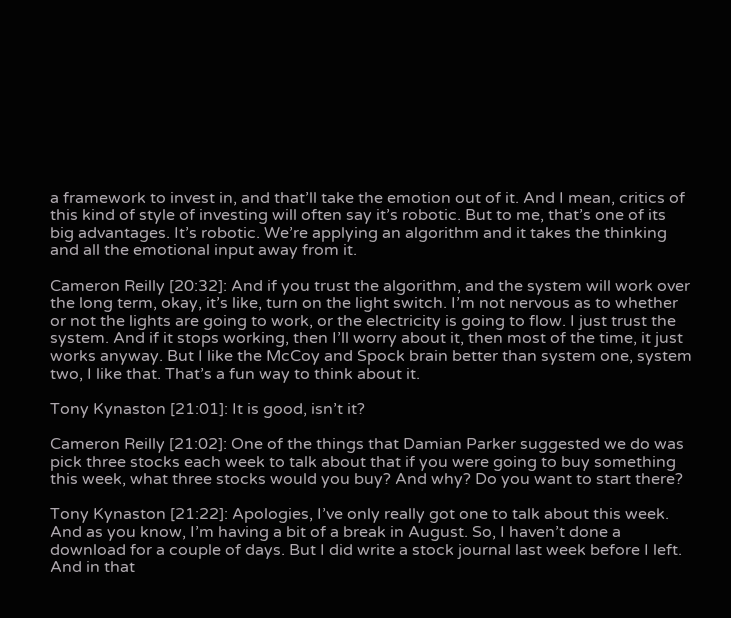a framework to invest in, and that’ll take the emotion out of it. And I mean, critics of this kind of style of investing will often say it’s robotic. But to me, that’s one of its big advantages. It’s robotic. We’re applying an algorithm and it takes the thinking and all the emotional input away from it.

Cameron Reilly [20:32]: And if you trust the algorithm, and the system will work over the long term, okay, it’s like, turn on the light switch. I’m not nervous as to whether or not the lights are going to work, or the electricity is going to flow. I just trust the system. And if it stops working, then I’ll worry about it, then most of the time, it just works anyway. But I like the McCoy and Spock brain better than system one, system two, I like that. That’s a fun way to think about it.

Tony Kynaston [21:01]: It is good, isn’t it?

Cameron Reilly [21:02]: One of the things that Damian Parker suggested we do was pick three stocks each week to talk about that if you were going to buy something this week, what three stocks would you buy? And why? Do you want to start there?

Tony Kynaston [21:22]: Apologies, I’ve only really got one to talk about this week. And as you know, I’m having a bit of a break in August. So, I haven’t done a download for a couple of days. But I did write a stock journal last week before I left. And in that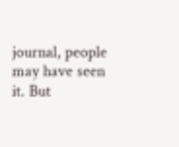journal, people may have seen it. But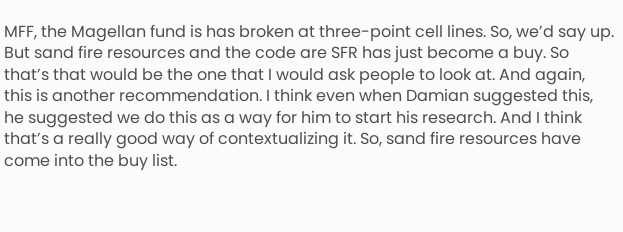MFF, the Magellan fund is has broken at three-point cell lines. So, we’d say up. But sand fire resources and the code are SFR has just become a buy. So that’s that would be the one that I would ask people to look at. And again, this is another recommendation. I think even when Damian suggested this, he suggested we do this as a way for him to start his research. And I think that’s a really good way of contextualizing it. So, sand fire resources have come into the buy list.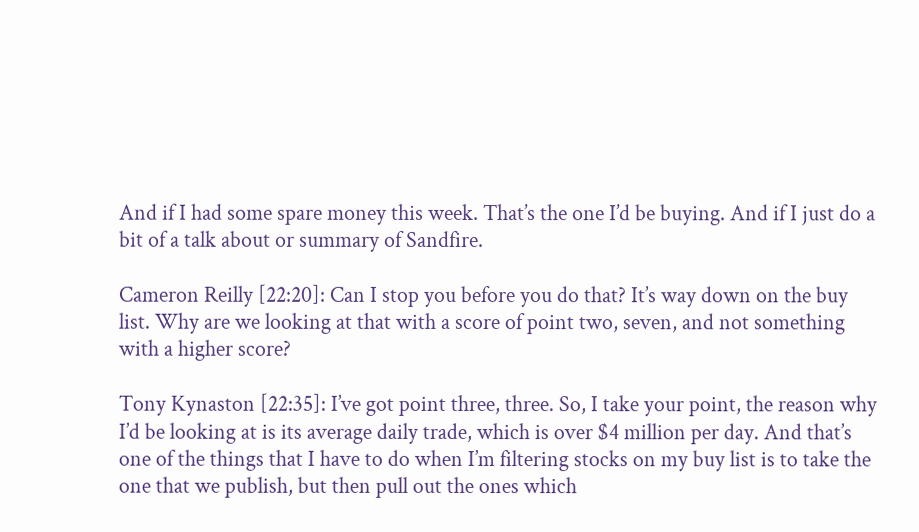And if I had some spare money this week. That’s the one I’d be buying. And if I just do a bit of a talk about or summary of Sandfire.

Cameron Reilly [22:20]: Can I stop you before you do that? It’s way down on the buy list. Why are we looking at that with a score of point two, seven, and not something with a higher score?

Tony Kynaston [22:35]: I’ve got point three, three. So, I take your point, the reason why I’d be looking at is its average daily trade, which is over $4 million per day. And that’s one of the things that I have to do when I’m filtering stocks on my buy list is to take the one that we publish, but then pull out the ones which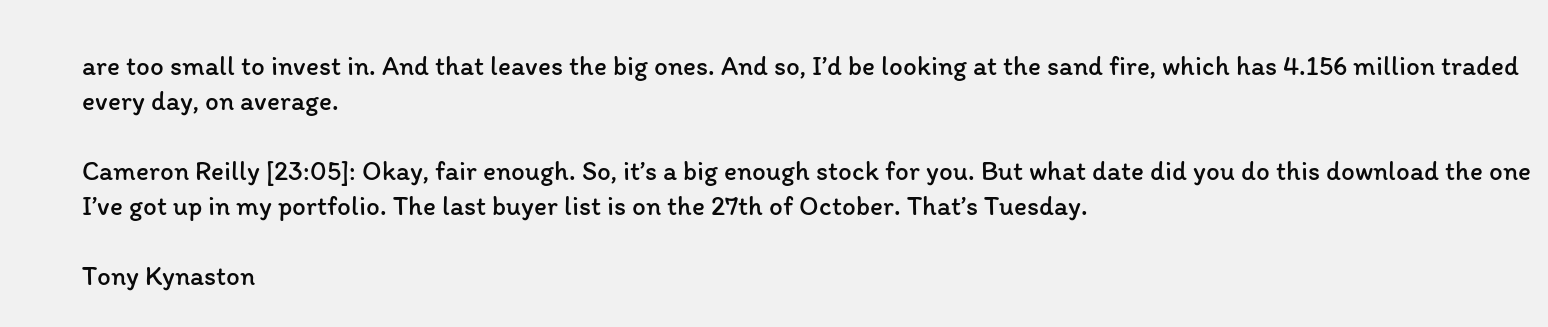are too small to invest in. And that leaves the big ones. And so, I’d be looking at the sand fire, which has 4.156 million traded every day, on average.

Cameron Reilly [23:05]: Okay, fair enough. So, it’s a big enough stock for you. But what date did you do this download the one I’ve got up in my portfolio. The last buyer list is on the 27th of October. That’s Tuesday.

Tony Kynaston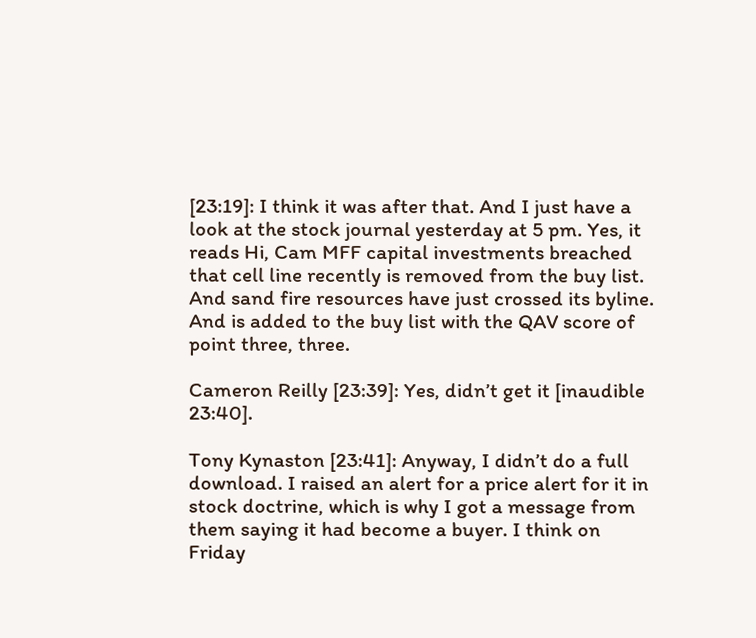[23:19]: I think it was after that. And I just have a look at the stock journal yesterday at 5 pm. Yes, it reads Hi, Cam MFF capital investments breached that cell line recently is removed from the buy list. And sand fire resources have just crossed its byline. And is added to the buy list with the QAV score of point three, three.

Cameron Reilly [23:39]: Yes, didn’t get it [inaudible 23:40].

Tony Kynaston [23:41]: Anyway, I didn’t do a full download. I raised an alert for a price alert for it in stock doctrine, which is why I got a message from them saying it had become a buyer. I think on Friday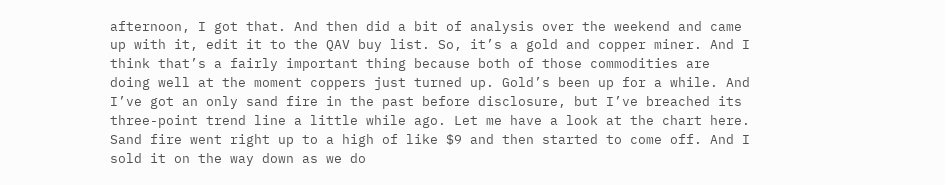afternoon, I got that. And then did a bit of analysis over the weekend and came up with it, edit it to the QAV buy list. So, it’s a gold and copper miner. And I think that’s a fairly important thing because both of those commodities are doing well at the moment coppers just turned up. Gold’s been up for a while. And I’ve got an only sand fire in the past before disclosure, but I’ve breached its three-point trend line a little while ago. Let me have a look at the chart here. Sand fire went right up to a high of like $9 and then started to come off. And I sold it on the way down as we do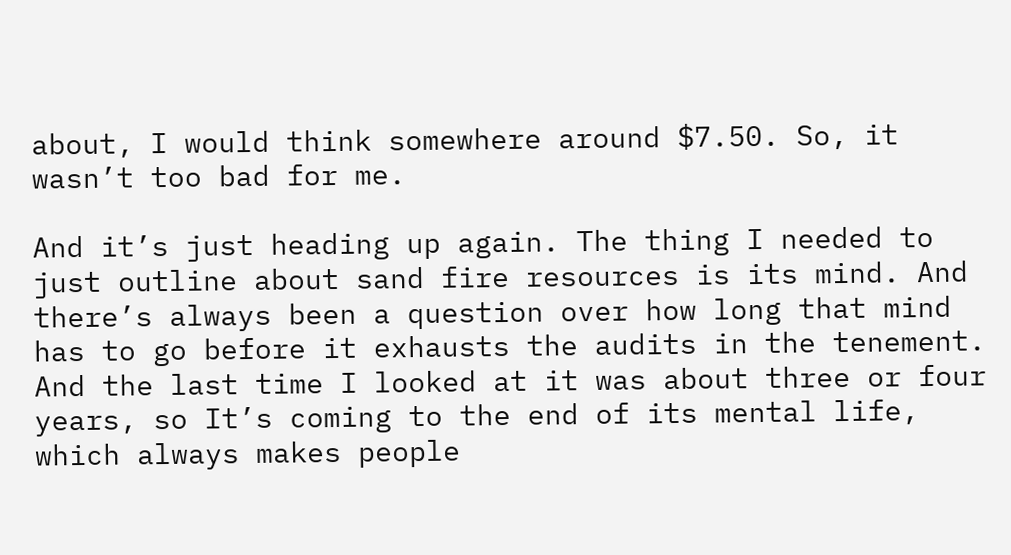about, I would think somewhere around $7.50. So, it wasn’t too bad for me.

And it’s just heading up again. The thing I needed to just outline about sand fire resources is its mind. And there’s always been a question over how long that mind has to go before it exhausts the audits in the tenement. And the last time I looked at it was about three or four years, so It’s coming to the end of its mental life, which always makes people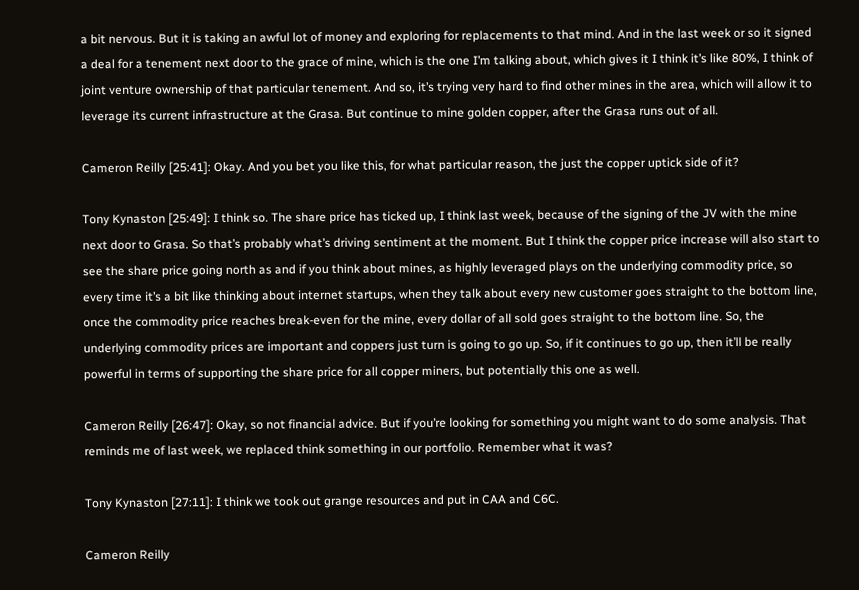a bit nervous. But it is taking an awful lot of money and exploring for replacements to that mind. And in the last week or so it signed a deal for a tenement next door to the grace of mine, which is the one I’m talking about, which gives it I think it’s like 80%, I think of joint venture ownership of that particular tenement. And so, it’s trying very hard to find other mines in the area, which will allow it to leverage its current infrastructure at the Grasa. But continue to mine golden copper, after the Grasa runs out of all.

Cameron Reilly [25:41]: Okay. And you bet you like this, for what particular reason, the just the copper uptick side of it?

Tony Kynaston [25:49]: I think so. The share price has ticked up, I think last week, because of the signing of the JV with the mine next door to Grasa. So that’s probably what’s driving sentiment at the moment. But I think the copper price increase will also start to see the share price going north as and if you think about mines, as highly leveraged plays on the underlying commodity price, so every time it’s a bit like thinking about internet startups, when they talk about every new customer goes straight to the bottom line, once the commodity price reaches break-even for the mine, every dollar of all sold goes straight to the bottom line. So, the underlying commodity prices are important and coppers just turn is going to go up. So, if it continues to go up, then it’ll be really powerful in terms of supporting the share price for all copper miners, but potentially this one as well.

Cameron Reilly [26:47]: Okay, so not financial advice. But if you’re looking for something you might want to do some analysis. That reminds me of last week, we replaced think something in our portfolio. Remember what it was?

Tony Kynaston [27:11]: I think we took out grange resources and put in CAA and C6C.

Cameron Reilly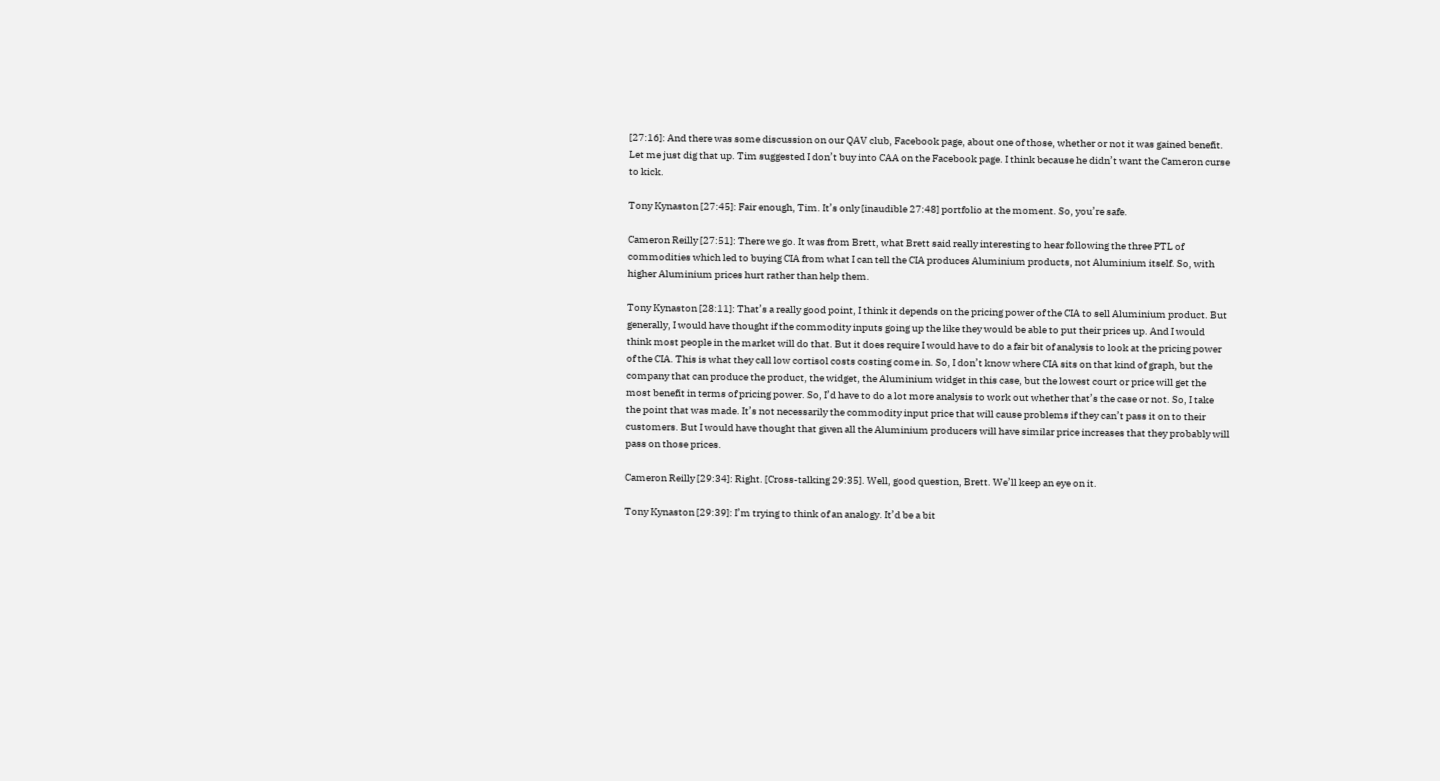[27:16]: And there was some discussion on our QAV club, Facebook page, about one of those, whether or not it was gained benefit. Let me just dig that up. Tim suggested I don’t buy into CAA on the Facebook page. I think because he didn’t want the Cameron curse to kick.

Tony Kynaston [27:45]: Fair enough, Tim. It’s only [inaudible 27:48] portfolio at the moment. So, you’re safe.

Cameron Reilly [27:51]: There we go. It was from Brett, what Brett said really interesting to hear following the three PTL of commodities which led to buying CIA from what I can tell the CIA produces Aluminium products, not Aluminium itself. So, with higher Aluminium prices hurt rather than help them.

Tony Kynaston [28:11]: That’s a really good point, I think it depends on the pricing power of the CIA to sell Aluminium product. But generally, I would have thought if the commodity inputs going up the like they would be able to put their prices up. And I would think most people in the market will do that. But it does require I would have to do a fair bit of analysis to look at the pricing power of the CIA. This is what they call low cortisol costs costing come in. So, I don’t know where CIA sits on that kind of graph, but the company that can produce the product, the widget, the Aluminium widget in this case, but the lowest court or price will get the most benefit in terms of pricing power. So, I’d have to do a lot more analysis to work out whether that’s the case or not. So, I take the point that was made. It’s not necessarily the commodity input price that will cause problems if they can’t pass it on to their customers. But I would have thought that given all the Aluminium producers will have similar price increases that they probably will pass on those prices.

Cameron Reilly [29:34]: Right. [Cross-talking 29:35]. Well, good question, Brett. We’ll keep an eye on it.

Tony Kynaston [29:39]: I’m trying to think of an analogy. It’d be a bit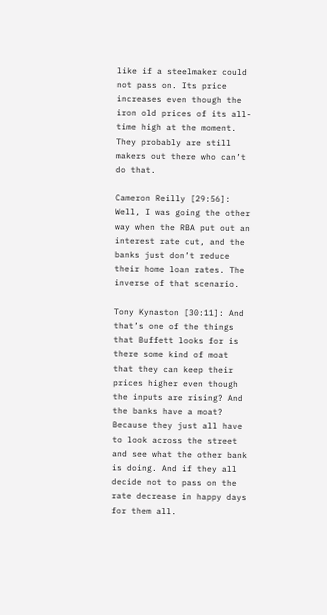like if a steelmaker could not pass on. Its price increases even though the iron old prices of its all-time high at the moment. They probably are still makers out there who can’t do that.

Cameron Reilly [29:56]: Well, I was going the other way when the RBA put out an interest rate cut, and the banks just don’t reduce their home loan rates. The inverse of that scenario.

Tony Kynaston [30:11]: And that’s one of the things that Buffett looks for is there some kind of moat that they can keep their prices higher even though the inputs are rising? And the banks have a moat? Because they just all have to look across the street and see what the other bank is doing. And if they all decide not to pass on the rate decrease in happy days for them all.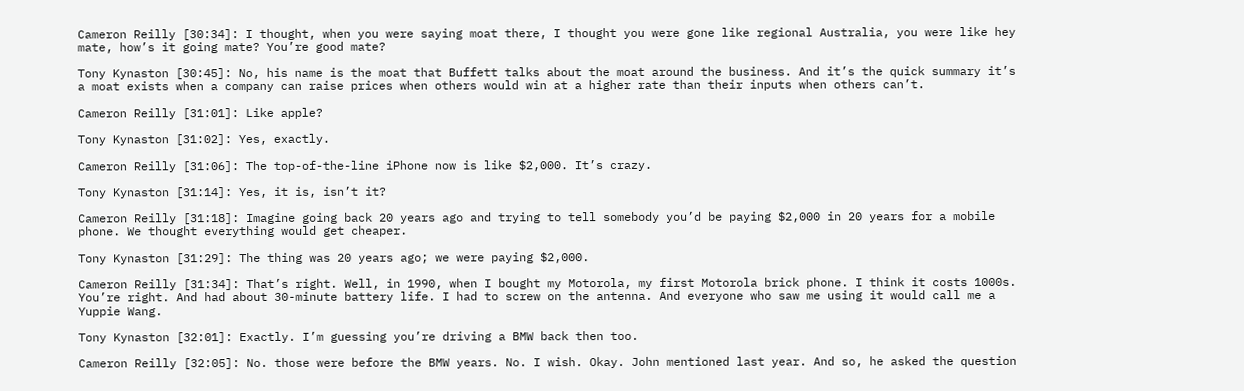Cameron Reilly [30:34]: I thought, when you were saying moat there, I thought you were gone like regional Australia, you were like hey mate, how’s it going mate? You’re good mate?

Tony Kynaston [30:45]: No, his name is the moat that Buffett talks about the moat around the business. And it’s the quick summary it’s a moat exists when a company can raise prices when others would win at a higher rate than their inputs when others can’t.

Cameron Reilly [31:01]: Like apple?

Tony Kynaston [31:02]: Yes, exactly.

Cameron Reilly [31:06]: The top-of-the-line iPhone now is like $2,000. It’s crazy.

Tony Kynaston [31:14]: Yes, it is, isn’t it?

Cameron Reilly [31:18]: Imagine going back 20 years ago and trying to tell somebody you’d be paying $2,000 in 20 years for a mobile phone. We thought everything would get cheaper.

Tony Kynaston [31:29]: The thing was 20 years ago; we were paying $2,000.

Cameron Reilly [31:34]: That’s right. Well, in 1990, when I bought my Motorola, my first Motorola brick phone. I think it costs 1000s. You’re right. And had about 30-minute battery life. I had to screw on the antenna. And everyone who saw me using it would call me a Yuppie Wang.

Tony Kynaston [32:01]: Exactly. I’m guessing you’re driving a BMW back then too.

Cameron Reilly [32:05]: No. those were before the BMW years. No. I wish. Okay. John mentioned last year. And so, he asked the question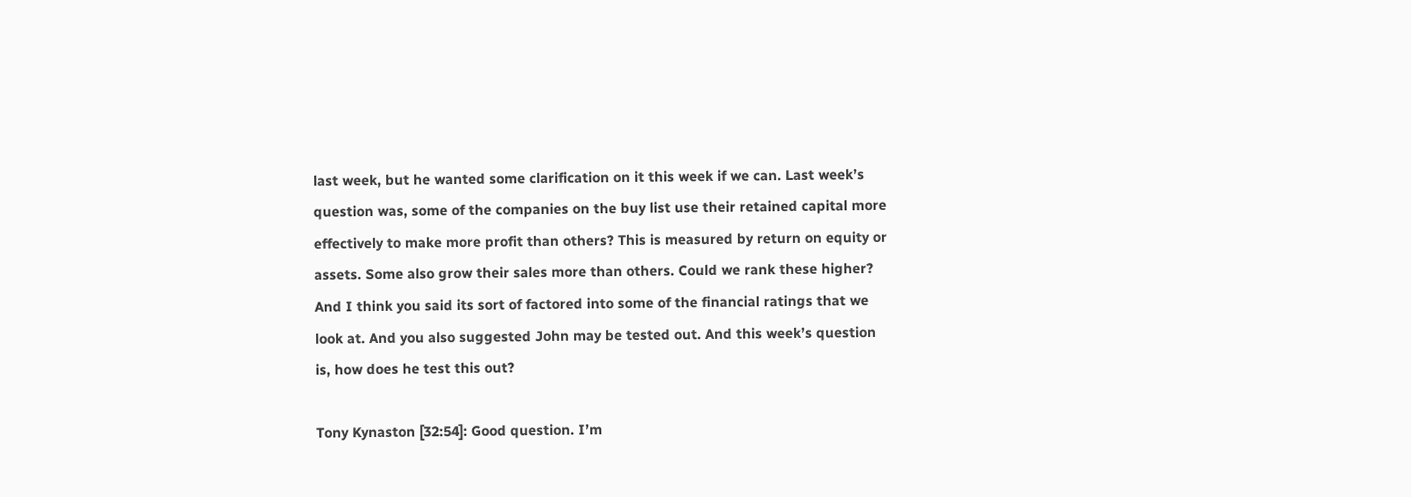last week, but he wanted some clarification on it this week if we can. Last week’s question was, some of the companies on the buy list use their retained capital more effectively to make more profit than others? This is measured by return on equity or assets. Some also grow their sales more than others. Could we rank these higher? And I think you said its sort of factored into some of the financial ratings that we look at. And you also suggested John may be tested out. And this week’s question is, how does he test this out?

Tony Kynaston [32:54]: Good question. I’m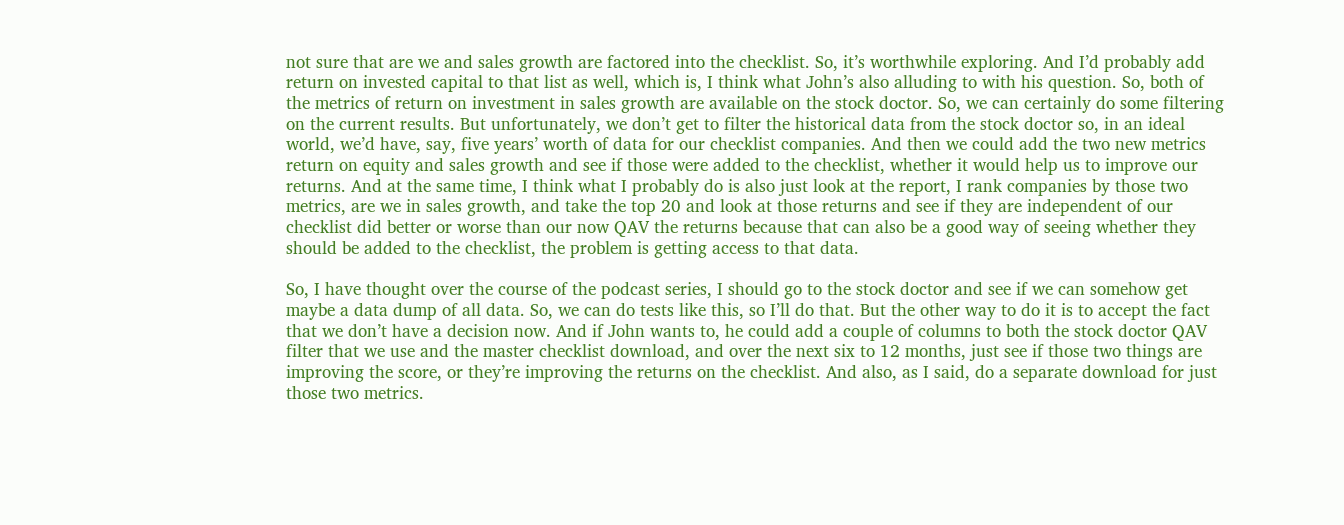not sure that are we and sales growth are factored into the checklist. So, it’s worthwhile exploring. And I’d probably add return on invested capital to that list as well, which is, I think what John’s also alluding to with his question. So, both of the metrics of return on investment in sales growth are available on the stock doctor. So, we can certainly do some filtering on the current results. But unfortunately, we don’t get to filter the historical data from the stock doctor so, in an ideal world, we’d have, say, five years’ worth of data for our checklist companies. And then we could add the two new metrics return on equity and sales growth and see if those were added to the checklist, whether it would help us to improve our returns. And at the same time, I think what I probably do is also just look at the report, I rank companies by those two metrics, are we in sales growth, and take the top 20 and look at those returns and see if they are independent of our checklist did better or worse than our now QAV the returns because that can also be a good way of seeing whether they should be added to the checklist, the problem is getting access to that data.

So, I have thought over the course of the podcast series, I should go to the stock doctor and see if we can somehow get maybe a data dump of all data. So, we can do tests like this, so I’ll do that. But the other way to do it is to accept the fact that we don’t have a decision now. And if John wants to, he could add a couple of columns to both the stock doctor QAV filter that we use and the master checklist download, and over the next six to 12 months, just see if those two things are improving the score, or they’re improving the returns on the checklist. And also, as I said, do a separate download for just those two metrics.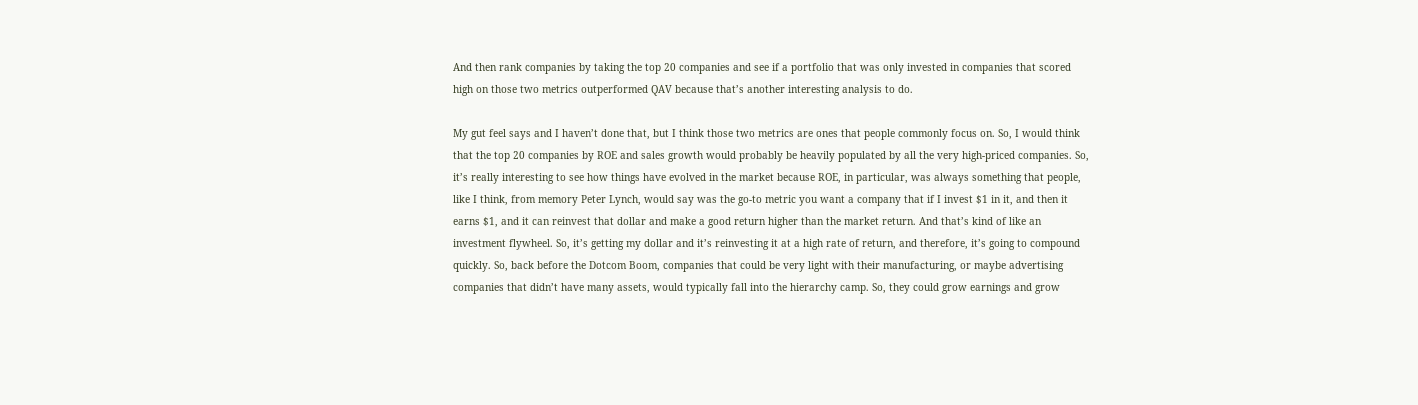And then rank companies by taking the top 20 companies and see if a portfolio that was only invested in companies that scored high on those two metrics outperformed QAV because that’s another interesting analysis to do.

My gut feel says and I haven’t done that, but I think those two metrics are ones that people commonly focus on. So, I would think that the top 20 companies by ROE and sales growth would probably be heavily populated by all the very high-priced companies. So, it’s really interesting to see how things have evolved in the market because ROE, in particular, was always something that people, like I think, from memory Peter Lynch, would say was the go-to metric you want a company that if I invest $1 in it, and then it earns $1, and it can reinvest that dollar and make a good return higher than the market return. And that’s kind of like an investment flywheel. So, it’s getting my dollar and it’s reinvesting it at a high rate of return, and therefore, it’s going to compound quickly. So, back before the Dotcom Boom, companies that could be very light with their manufacturing, or maybe advertising companies that didn’t have many assets, would typically fall into the hierarchy camp. So, they could grow earnings and grow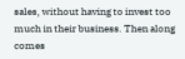sales, without having to invest too much in their business. Then along comes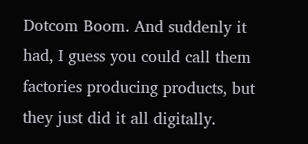Dotcom Boom. And suddenly it had, I guess you could call them factories producing products, but they just did it all digitally.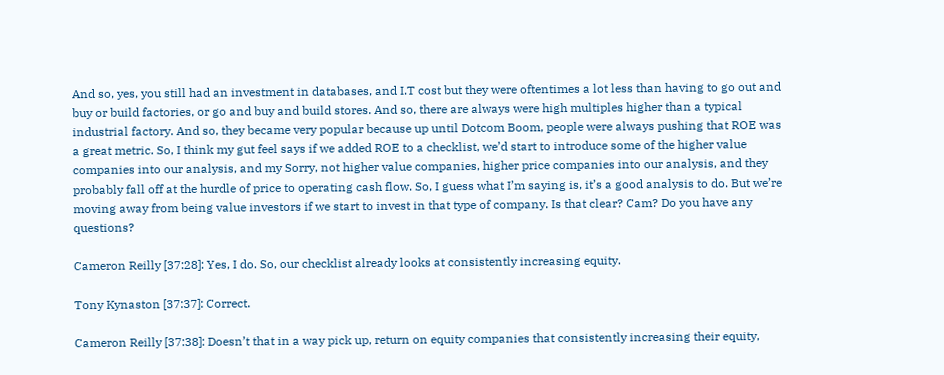And so, yes, you still had an investment in databases, and I.T cost but they were oftentimes a lot less than having to go out and buy or build factories, or go and buy and build stores. And so, there are always were high multiples higher than a typical industrial factory. And so, they became very popular because up until Dotcom Boom, people were always pushing that ROE was a great metric. So, I think my gut feel says if we added ROE to a checklist, we’d start to introduce some of the higher value companies into our analysis, and my Sorry, not higher value companies, higher price companies into our analysis, and they probably fall off at the hurdle of price to operating cash flow. So, I guess what I’m saying is, it’s a good analysis to do. But we’re moving away from being value investors if we start to invest in that type of company. Is that clear? Cam? Do you have any questions?

Cameron Reilly [37:28]: Yes, I do. So, our checklist already looks at consistently increasing equity.

Tony Kynaston [37:37]: Correct.

Cameron Reilly [37:38]: Doesn’t that in a way pick up, return on equity companies that consistently increasing their equity,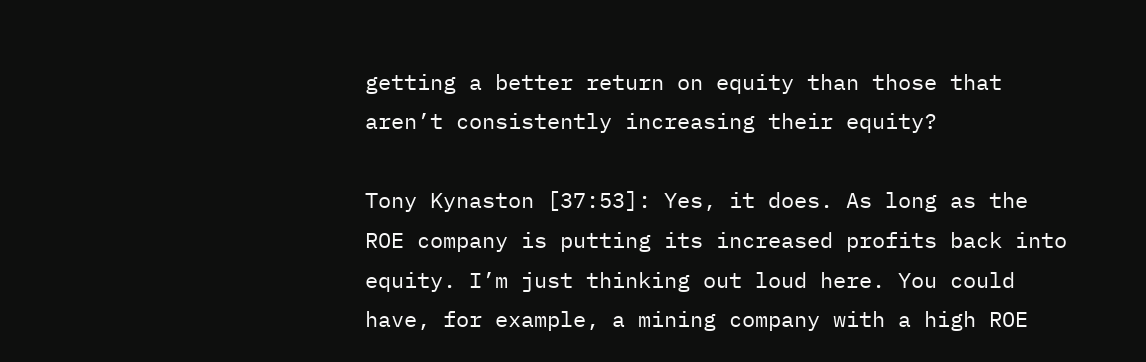getting a better return on equity than those that aren’t consistently increasing their equity?

Tony Kynaston [37:53]: Yes, it does. As long as the ROE company is putting its increased profits back into equity. I’m just thinking out loud here. You could have, for example, a mining company with a high ROE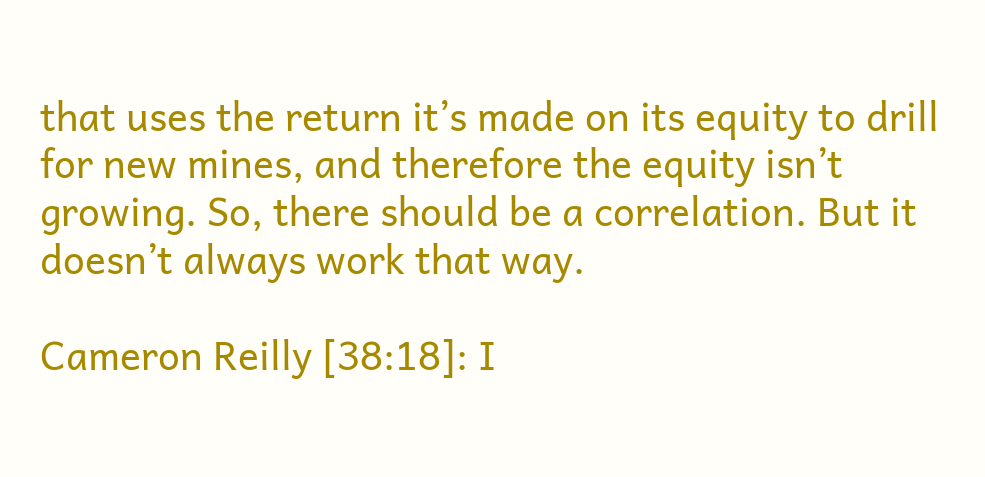that uses the return it’s made on its equity to drill for new mines, and therefore the equity isn’t growing. So, there should be a correlation. But it doesn’t always work that way.

Cameron Reilly [38:18]: I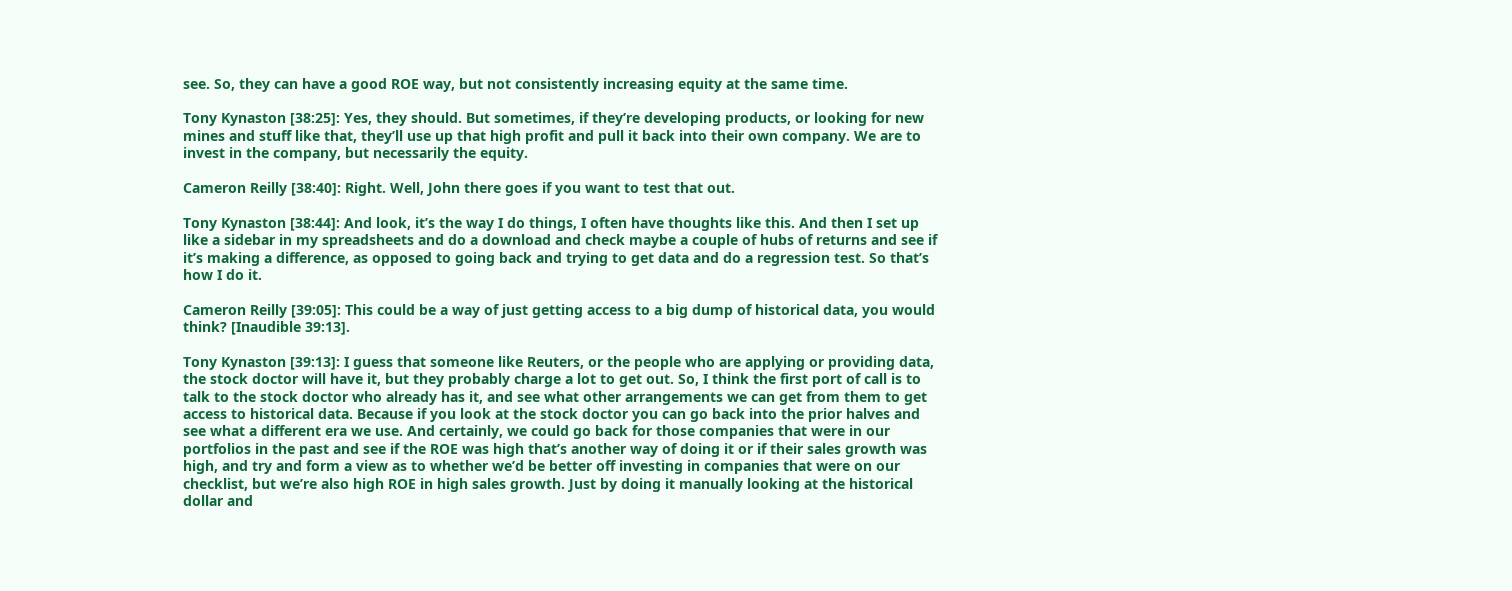see. So, they can have a good ROE way, but not consistently increasing equity at the same time.

Tony Kynaston [38:25]: Yes, they should. But sometimes, if they’re developing products, or looking for new mines and stuff like that, they’ll use up that high profit and pull it back into their own company. We are to invest in the company, but necessarily the equity.

Cameron Reilly [38:40]: Right. Well, John there goes if you want to test that out.

Tony Kynaston [38:44]: And look, it’s the way I do things, I often have thoughts like this. And then I set up like a sidebar in my spreadsheets and do a download and check maybe a couple of hubs of returns and see if it’s making a difference, as opposed to going back and trying to get data and do a regression test. So that’s how I do it.

Cameron Reilly [39:05]: This could be a way of just getting access to a big dump of historical data, you would think? [Inaudible 39:13].

Tony Kynaston [39:13]: I guess that someone like Reuters, or the people who are applying or providing data, the stock doctor will have it, but they probably charge a lot to get out. So, I think the first port of call is to talk to the stock doctor who already has it, and see what other arrangements we can get from them to get access to historical data. Because if you look at the stock doctor you can go back into the prior halves and see what a different era we use. And certainly, we could go back for those companies that were in our portfolios in the past and see if the ROE was high that’s another way of doing it or if their sales growth was high, and try and form a view as to whether we’d be better off investing in companies that were on our checklist, but we’re also high ROE in high sales growth. Just by doing it manually looking at the historical dollar and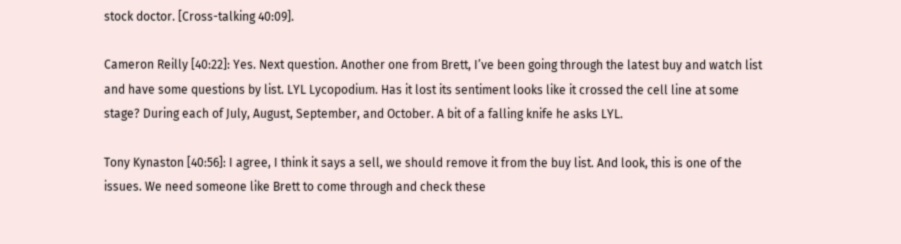stock doctor. [Cross-talking 40:09].

Cameron Reilly [40:22]: Yes. Next question. Another one from Brett, I’ve been going through the latest buy and watch list and have some questions by list. LYL Lycopodium. Has it lost its sentiment looks like it crossed the cell line at some stage? During each of July, August, September, and October. A bit of a falling knife he asks LYL.

Tony Kynaston [40:56]: I agree, I think it says a sell, we should remove it from the buy list. And look, this is one of the issues. We need someone like Brett to come through and check these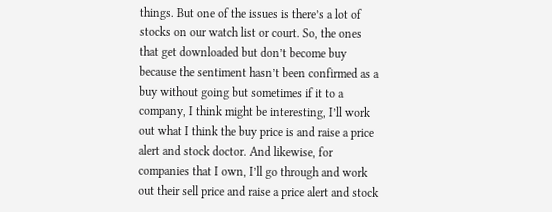things. But one of the issues is there’s a lot of stocks on our watch list or court. So, the ones that get downloaded but don’t become buy because the sentiment hasn’t been confirmed as a buy without going but sometimes if it to a company, I think might be interesting, I’ll work out what I think the buy price is and raise a price alert and stock doctor. And likewise, for companies that I own, I’ll go through and work out their sell price and raise a price alert and stock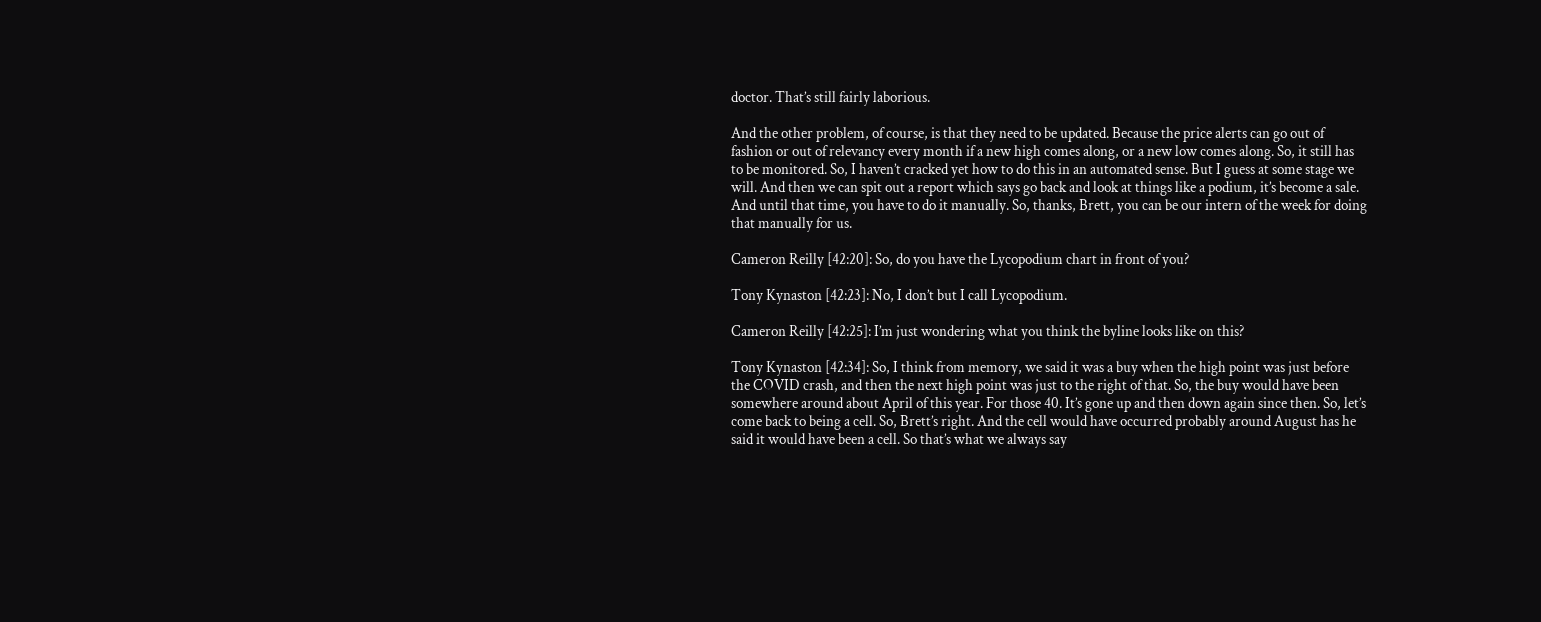doctor. That’s still fairly laborious.

And the other problem, of course, is that they need to be updated. Because the price alerts can go out of fashion or out of relevancy every month if a new high comes along, or a new low comes along. So, it still has to be monitored. So, I haven’t cracked yet how to do this in an automated sense. But I guess at some stage we will. And then we can spit out a report which says go back and look at things like a podium, it’s become a sale. And until that time, you have to do it manually. So, thanks, Brett, you can be our intern of the week for doing that manually for us.

Cameron Reilly [42:20]: So, do you have the Lycopodium chart in front of you?

Tony Kynaston [42:23]: No, I don’t but I call Lycopodium.

Cameron Reilly [42:25]: I’m just wondering what you think the byline looks like on this?

Tony Kynaston [42:34]: So, I think from memory, we said it was a buy when the high point was just before the COVID crash, and then the next high point was just to the right of that. So, the buy would have been somewhere around about April of this year. For those 40. It’s gone up and then down again since then. So, let’s come back to being a cell. So, Brett’s right. And the cell would have occurred probably around August has he said it would have been a cell. So that’s what we always say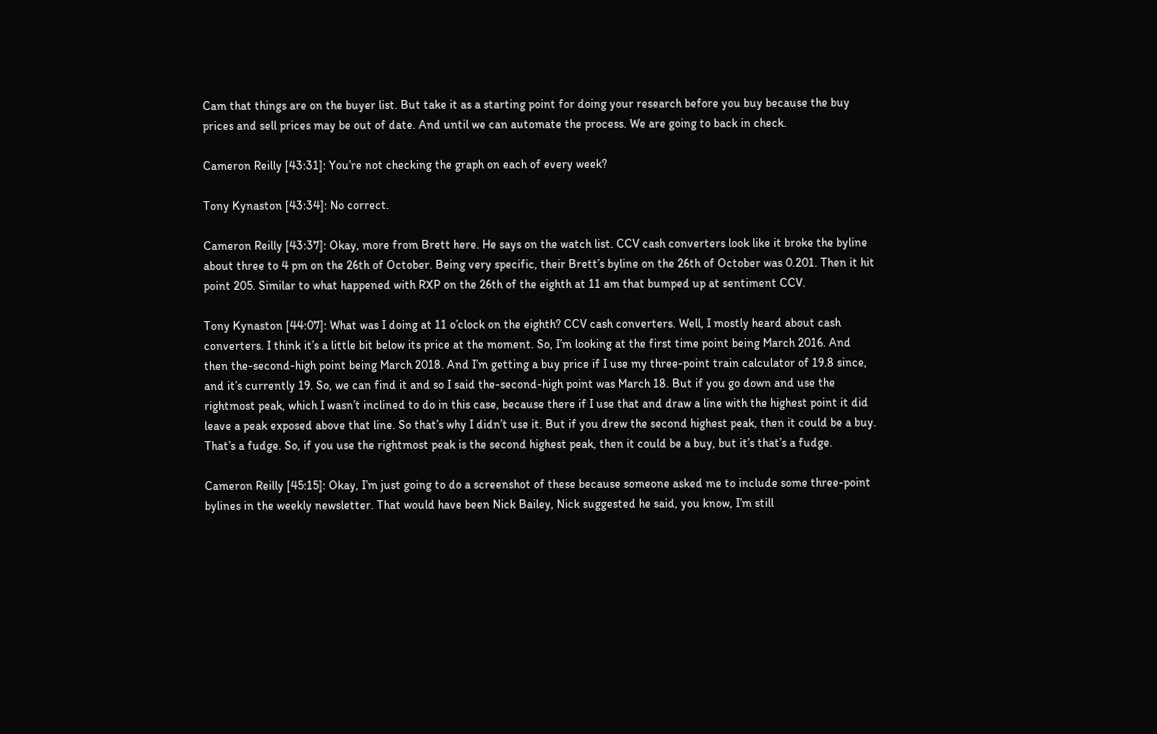Cam that things are on the buyer list. But take it as a starting point for doing your research before you buy because the buy prices and sell prices may be out of date. And until we can automate the process. We are going to back in check.

Cameron Reilly [43:31]: You’re not checking the graph on each of every week?

Tony Kynaston [43:34]: No correct.

Cameron Reilly [43:37]: Okay, more from Brett here. He says on the watch list. CCV cash converters look like it broke the byline about three to 4 pm on the 26th of October. Being very specific, their Brett’s byline on the 26th of October was 0.201. Then it hit point 205. Similar to what happened with RXP on the 26th of the eighth at 11 am that bumped up at sentiment CCV.

Tony Kynaston [44:07]: What was I doing at 11 o’clock on the eighth? CCV cash converters. Well, I mostly heard about cash converters. I think it’s a little bit below its price at the moment. So, I’m looking at the first time point being March 2016. And then the-second-high point being March 2018. And I’m getting a buy price if I use my three-point train calculator of 19.8 since, and it’s currently 19. So, we can find it and so I said the-second-high point was March 18. But if you go down and use the rightmost peak, which I wasn’t inclined to do in this case, because there if I use that and draw a line with the highest point it did leave a peak exposed above that line. So that’s why I didn’t use it. But if you drew the second highest peak, then it could be a buy. That’s a fudge. So, if you use the rightmost peak is the second highest peak, then it could be a buy, but it’s that’s a fudge.

Cameron Reilly [45:15]: Okay, I’m just going to do a screenshot of these because someone asked me to include some three-point bylines in the weekly newsletter. That would have been Nick Bailey, Nick suggested he said, you know, I’m still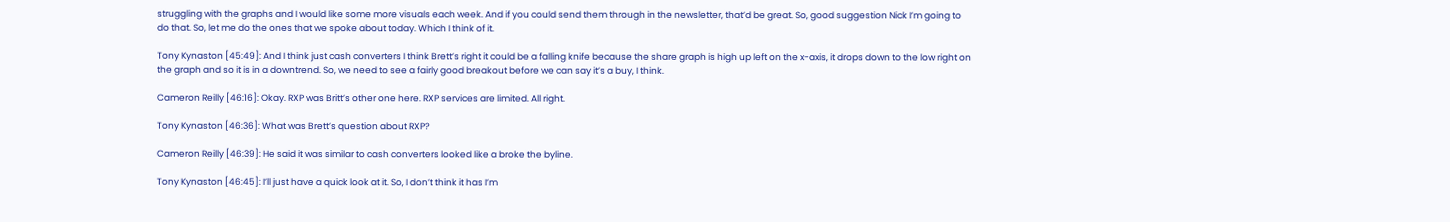struggling with the graphs and I would like some more visuals each week. And if you could send them through in the newsletter, that’d be great. So, good suggestion Nick I’m going to do that. So, let me do the ones that we spoke about today. Which I think of it.

Tony Kynaston [45:49]: And I think just cash converters I think Brett’s right it could be a falling knife because the share graph is high up left on the x-axis, it drops down to the low right on the graph and so it is in a downtrend. So, we need to see a fairly good breakout before we can say it’s a buy, I think.

Cameron Reilly [46:16]: Okay. RXP was Britt’s other one here. RXP services are limited. All right.

Tony Kynaston [46:36]: What was Brett’s question about RXP?

Cameron Reilly [46:39]: He said it was similar to cash converters looked like a broke the byline.

Tony Kynaston [46:45]: I’ll just have a quick look at it. So, I don’t think it has I’m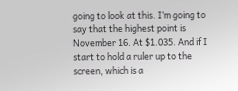going to look at this. I’m going to say that the highest point is November 16. At $1.035. And if I start to hold a ruler up to the screen, which is a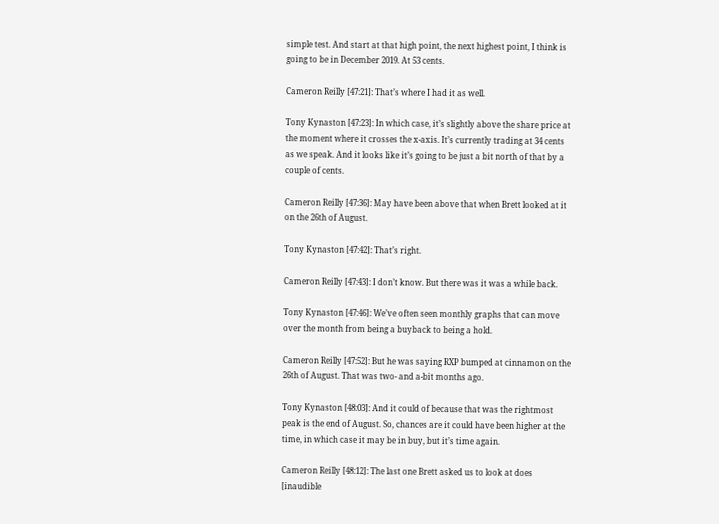simple test. And start at that high point, the next highest point, I think is going to be in December 2019. At 53 cents.

Cameron Reilly [47:21]: That’s where I had it as well.

Tony Kynaston [47:23]: In which case, it’s slightly above the share price at the moment where it crosses the x-axis. It’s currently trading at 34 cents as we speak. And it looks like it’s going to be just a bit north of that by a couple of cents.

Cameron Reilly [47:36]: May have been above that when Brett looked at it on the 26th of August.

Tony Kynaston [47:42]: That’s right.

Cameron Reilly [47:43]: I don’t know. But there was it was a while back.

Tony Kynaston [47:46]: We’ve often seen monthly graphs that can move over the month from being a buyback to being a hold.

Cameron Reilly [47:52]: But he was saying RXP bumped at cinnamon on the 26th of August. That was two- and a-bit months ago.

Tony Kynaston [48:03]: And it could of because that was the rightmost peak is the end of August. So, chances are it could have been higher at the time, in which case it may be in buy, but it’s time again.

Cameron Reilly [48:12]: The last one Brett asked us to look at does [inaudible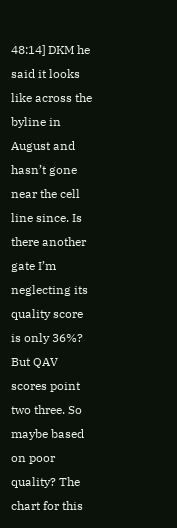48:14] DKM he said it looks like across the byline in August and hasn’t gone near the cell line since. Is there another gate I’m neglecting its quality score is only 36%? But QAV scores point two three. So maybe based on poor quality? The chart for this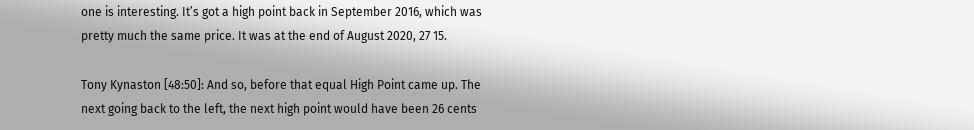one is interesting. It’s got a high point back in September 2016, which was pretty much the same price. It was at the end of August 2020, 27 15.

Tony Kynaston [48:50]: And so, before that equal High Point came up. The next going back to the left, the next high point would have been 26 cents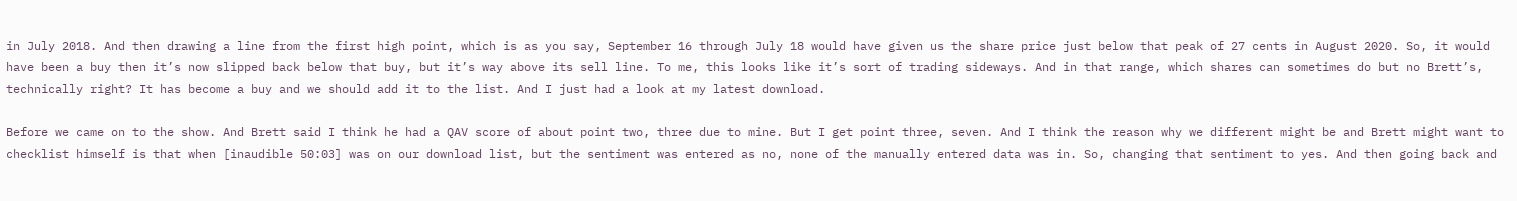in July 2018. And then drawing a line from the first high point, which is as you say, September 16 through July 18 would have given us the share price just below that peak of 27 cents in August 2020. So, it would have been a buy then it’s now slipped back below that buy, but it’s way above its sell line. To me, this looks like it’s sort of trading sideways. And in that range, which shares can sometimes do but no Brett’s, technically right? It has become a buy and we should add it to the list. And I just had a look at my latest download.

Before we came on to the show. And Brett said I think he had a QAV score of about point two, three due to mine. But I get point three, seven. And I think the reason why we different might be and Brett might want to checklist himself is that when [inaudible 50:03] was on our download list, but the sentiment was entered as no, none of the manually entered data was in. So, changing that sentiment to yes. And then going back and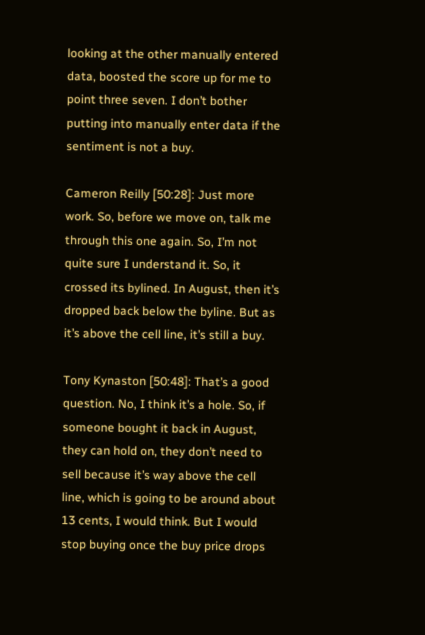looking at the other manually entered data, boosted the score up for me to point three seven. I don’t bother putting into manually enter data if the sentiment is not a buy.

Cameron Reilly [50:28]: Just more work. So, before we move on, talk me through this one again. So, I’m not quite sure I understand it. So, it crossed its bylined. In August, then it’s dropped back below the byline. But as it’s above the cell line, it’s still a buy.

Tony Kynaston [50:48]: That’s a good question. No, I think it’s a hole. So, if someone bought it back in August, they can hold on, they don’t need to sell because it’s way above the cell line, which is going to be around about 13 cents, I would think. But I would stop buying once the buy price drops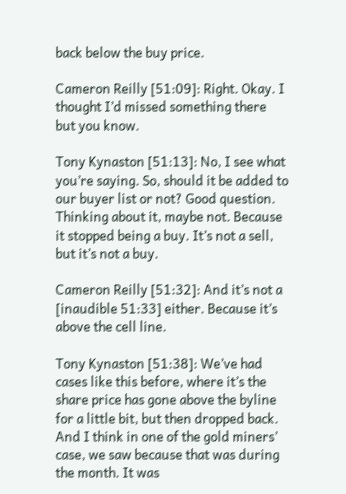back below the buy price.

Cameron Reilly [51:09]: Right. Okay. I thought I’d missed something there but you know.

Tony Kynaston [51:13]: No, I see what you’re saying. So, should it be added to our buyer list or not? Good question. Thinking about it, maybe not. Because it stopped being a buy. It’s not a sell, but it’s not a buy.

Cameron Reilly [51:32]: And it’s not a [inaudible 51:33] either. Because it’s above the cell line.

Tony Kynaston [51:38]: We’ve had cases like this before, where it’s the share price has gone above the byline for a little bit, but then dropped back. And I think in one of the gold miners’ case, we saw because that was during the month. It was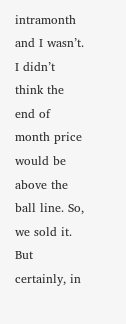intramonth and I wasn’t. I didn’t think the end of month price would be above the ball line. So, we sold it. But certainly, in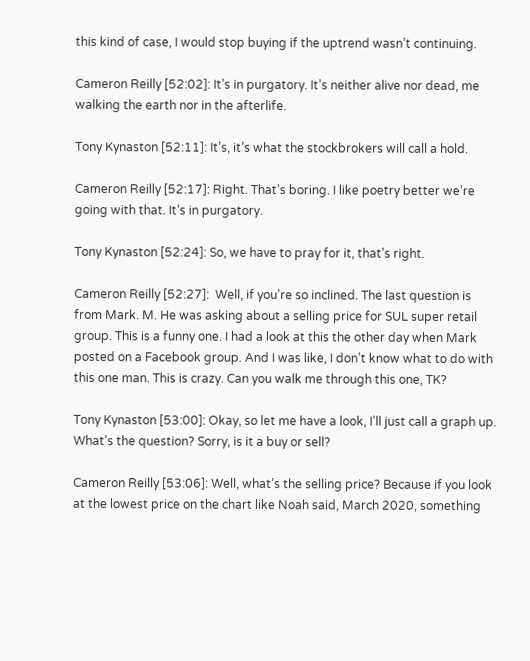this kind of case, I would stop buying if the uptrend wasn’t continuing.

Cameron Reilly [52:02]: It’s in purgatory. It’s neither alive nor dead, me walking the earth nor in the afterlife.

Tony Kynaston [52:11]: It’s, it’s what the stockbrokers will call a hold.

Cameron Reilly [52:17]: Right. That’s boring. I like poetry better we’re going with that. It’s in purgatory.

Tony Kynaston [52:24]: So, we have to pray for it, that’s right.

Cameron Reilly [52:27]:  Well, if you’re so inclined. The last question is from Mark. M. He was asking about a selling price for SUL super retail group. This is a funny one. I had a look at this the other day when Mark posted on a Facebook group. And I was like, I don’t know what to do with this one man. This is crazy. Can you walk me through this one, TK?

Tony Kynaston [53:00]: Okay, so let me have a look, I’ll just call a graph up. What’s the question? Sorry, is it a buy or sell?

Cameron Reilly [53:06]: Well, what’s the selling price? Because if you look at the lowest price on the chart like Noah said, March 2020, something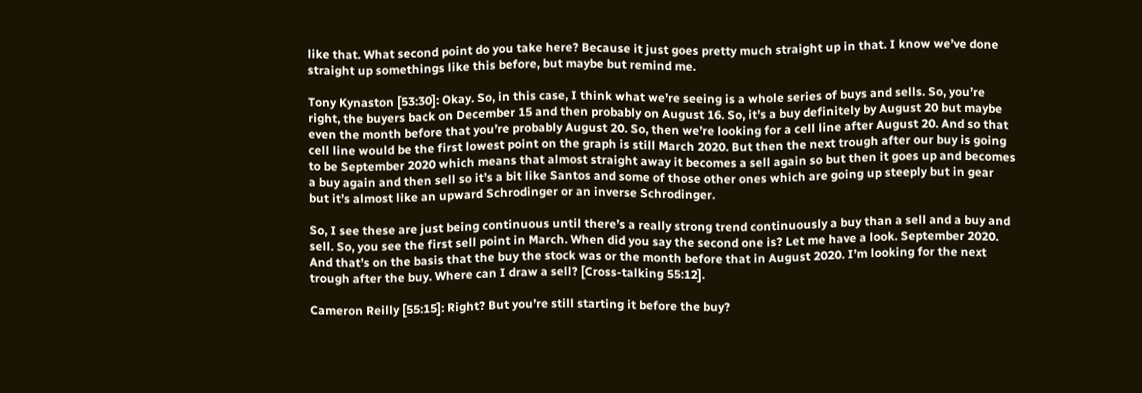like that. What second point do you take here? Because it just goes pretty much straight up in that. I know we’ve done straight up somethings like this before, but maybe but remind me.

Tony Kynaston [53:30]: Okay. So, in this case, I think what we’re seeing is a whole series of buys and sells. So, you’re right, the buyers back on December 15 and then probably on August 16. So, it’s a buy definitely by August 20 but maybe even the month before that you’re probably August 20. So, then we’re looking for a cell line after August 20. And so that cell line would be the first lowest point on the graph is still March 2020. But then the next trough after our buy is going to be September 2020 which means that almost straight away it becomes a sell again so but then it goes up and becomes a buy again and then sell so it’s a bit like Santos and some of those other ones which are going up steeply but in gear but it’s almost like an upward Schrodinger or an inverse Schrodinger.

So, I see these are just being continuous until there’s a really strong trend continuously a buy than a sell and a buy and sell. So, you see the first sell point in March. When did you say the second one is? Let me have a look. September 2020. And that’s on the basis that the buy the stock was or the month before that in August 2020. I’m looking for the next trough after the buy. Where can I draw a sell? [Cross-talking 55:12].

Cameron Reilly [55:15]: Right? But you’re still starting it before the buy?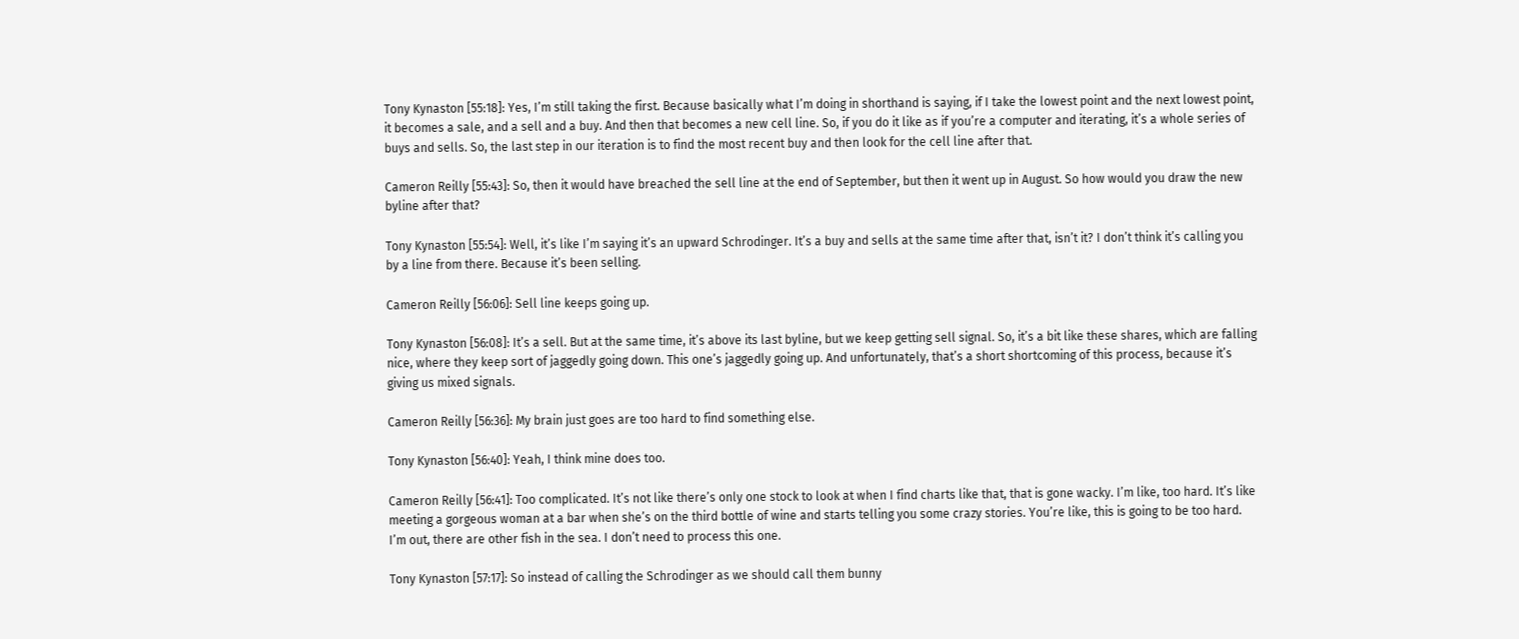Tony Kynaston [55:18]: Yes, I’m still taking the first. Because basically what I’m doing in shorthand is saying, if I take the lowest point and the next lowest point, it becomes a sale, and a sell and a buy. And then that becomes a new cell line. So, if you do it like as if you’re a computer and iterating, it’s a whole series of buys and sells. So, the last step in our iteration is to find the most recent buy and then look for the cell line after that.

Cameron Reilly [55:43]: So, then it would have breached the sell line at the end of September, but then it went up in August. So how would you draw the new byline after that?

Tony Kynaston [55:54]: Well, it’s like I’m saying it’s an upward Schrodinger. It’s a buy and sells at the same time after that, isn’t it? I don’t think it’s calling you by a line from there. Because it’s been selling.

Cameron Reilly [56:06]: Sell line keeps going up.

Tony Kynaston [56:08]: It’s a sell. But at the same time, it’s above its last byline, but we keep getting sell signal. So, it’s a bit like these shares, which are falling nice, where they keep sort of jaggedly going down. This one’s jaggedly going up. And unfortunately, that’s a short shortcoming of this process, because it’s giving us mixed signals.

Cameron Reilly [56:36]: My brain just goes are too hard to find something else.

Tony Kynaston [56:40]: Yeah, I think mine does too.

Cameron Reilly [56:41]: Too complicated. It’s not like there’s only one stock to look at when I find charts like that, that is gone wacky. I’m like, too hard. It’s like meeting a gorgeous woman at a bar when she’s on the third bottle of wine and starts telling you some crazy stories. You’re like, this is going to be too hard. I’m out, there are other fish in the sea. I don’t need to process this one.

Tony Kynaston [57:17]: So instead of calling the Schrodinger as we should call them bunny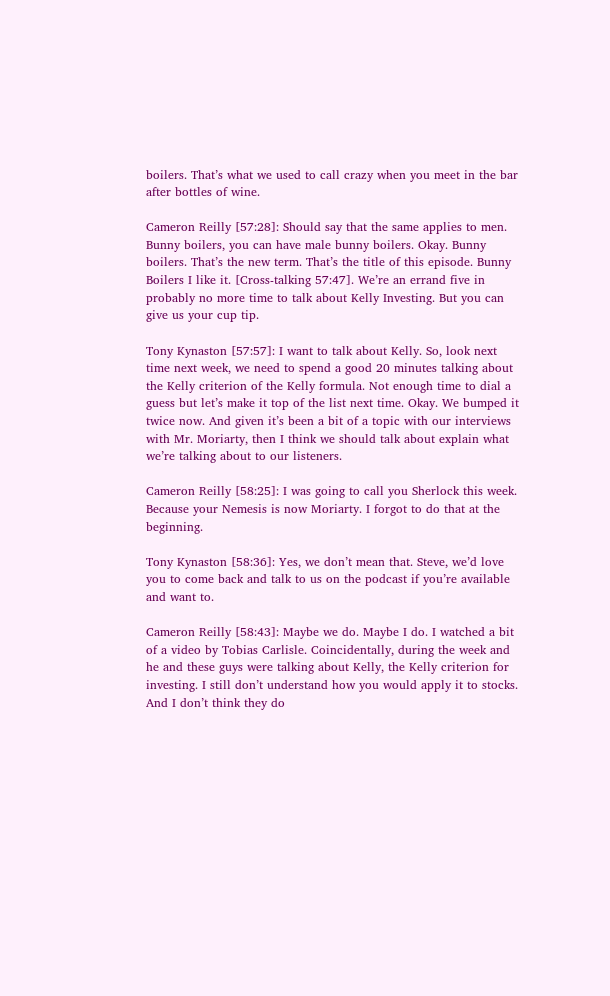boilers. That’s what we used to call crazy when you meet in the bar after bottles of wine.

Cameron Reilly [57:28]: Should say that the same applies to men. Bunny boilers, you can have male bunny boilers. Okay. Bunny boilers. That’s the new term. That’s the title of this episode. Bunny Boilers I like it. [Cross-talking 57:47]. We’re an errand five in probably no more time to talk about Kelly Investing. But you can give us your cup tip.

Tony Kynaston [57:57]: I want to talk about Kelly. So, look next time next week, we need to spend a good 20 minutes talking about the Kelly criterion of the Kelly formula. Not enough time to dial a guess but let’s make it top of the list next time. Okay. We bumped it twice now. And given it’s been a bit of a topic with our interviews with Mr. Moriarty, then I think we should talk about explain what we’re talking about to our listeners.

Cameron Reilly [58:25]: I was going to call you Sherlock this week. Because your Nemesis is now Moriarty. I forgot to do that at the beginning.

Tony Kynaston [58:36]: Yes, we don’t mean that. Steve, we’d love you to come back and talk to us on the podcast if you’re available and want to.

Cameron Reilly [58:43]: Maybe we do. Maybe I do. I watched a bit of a video by Tobias Carlisle. Coincidentally, during the week and he and these guys were talking about Kelly, the Kelly criterion for investing. I still don’t understand how you would apply it to stocks. And I don’t think they do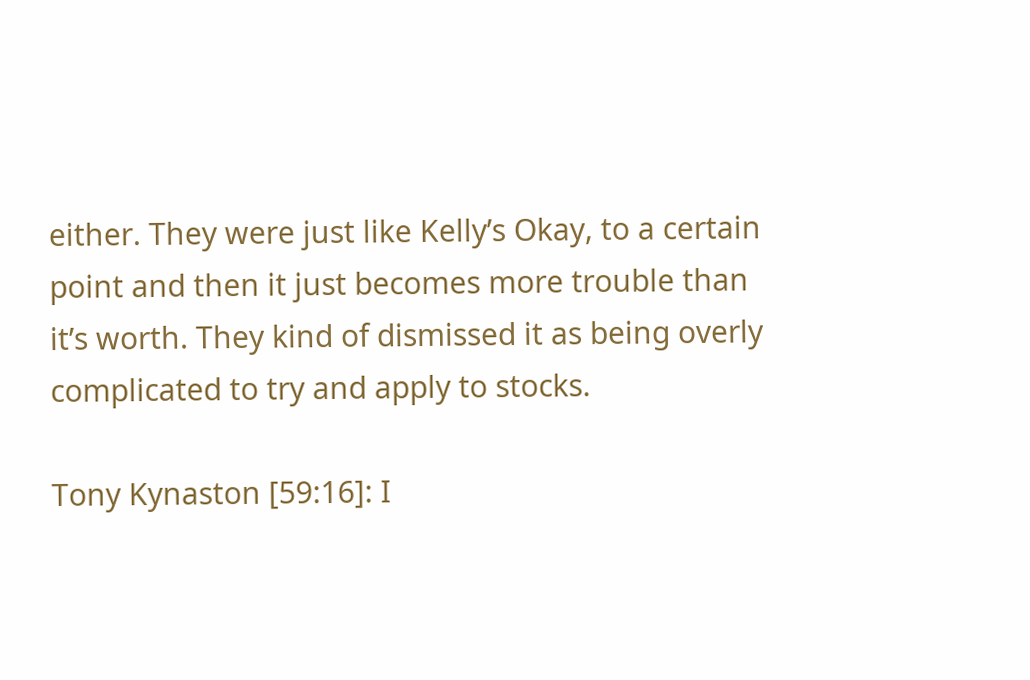either. They were just like Kelly’s Okay, to a certain point and then it just becomes more trouble than it’s worth. They kind of dismissed it as being overly complicated to try and apply to stocks.

Tony Kynaston [59:16]: I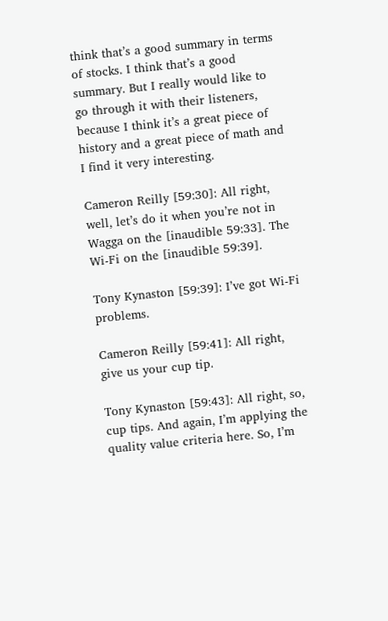think that’s a good summary in terms of stocks. I think that’s a good summary. But I really would like to go through it with their listeners, because I think it’s a great piece of history and a great piece of math and I find it very interesting.

Cameron Reilly [59:30]: All right, well, let’s do it when you’re not in Wagga on the [inaudible 59:33]. The Wi-Fi on the [inaudible 59:39].

Tony Kynaston [59:39]: I’ve got Wi-Fi problems.

Cameron Reilly [59:41]: All right, give us your cup tip.

Tony Kynaston [59:43]: All right, so, cup tips. And again, I’m applying the quality value criteria here. So, I’m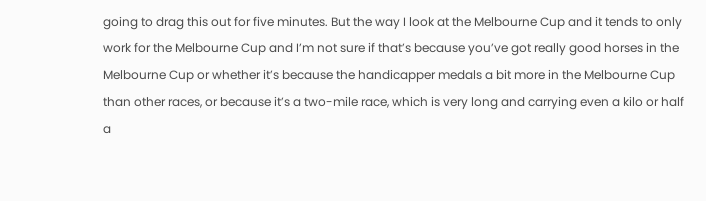going to drag this out for five minutes. But the way I look at the Melbourne Cup and it tends to only work for the Melbourne Cup and I’m not sure if that’s because you’ve got really good horses in the Melbourne Cup or whether it’s because the handicapper medals a bit more in the Melbourne Cup than other races, or because it’s a two-mile race, which is very long and carrying even a kilo or half a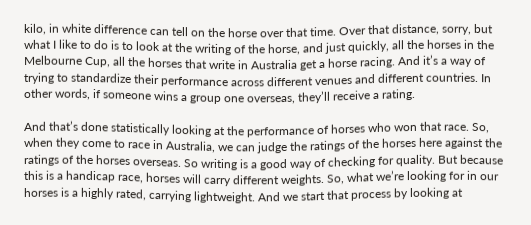kilo, in white difference can tell on the horse over that time. Over that distance, sorry, but what I like to do is to look at the writing of the horse, and just quickly, all the horses in the Melbourne Cup, all the horses that write in Australia get a horse racing. And it’s a way of trying to standardize their performance across different venues and different countries. In other words, if someone wins a group one overseas, they’ll receive a rating.

And that’s done statistically looking at the performance of horses who won that race. So, when they come to race in Australia, we can judge the ratings of the horses here against the ratings of the horses overseas. So writing is a good way of checking for quality. But because this is a handicap race, horses will carry different weights. So, what we’re looking for in our horses is a highly rated, carrying lightweight. And we start that process by looking at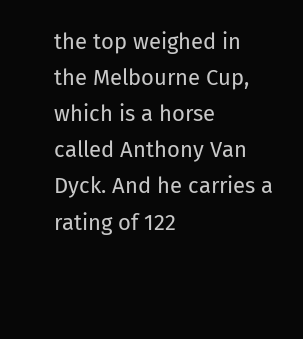the top weighed in the Melbourne Cup, which is a horse called Anthony Van Dyck. And he carries a rating of 122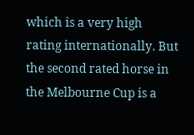which is a very high rating internationally. But the second rated horse in the Melbourne Cup is a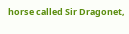horse called Sir Dragonet,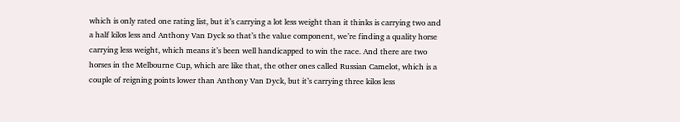which is only rated one rating list, but it’s carrying a lot less weight than it thinks is carrying two and a half kilos less and Anthony Van Dyck so that’s the value component, we’re finding a quality horse carrying less weight, which means it’s been well handicapped to win the race. And there are two horses in the Melbourne Cup, which are like that, the other ones called Russian Camelot, which is a couple of reigning points lower than Anthony Van Dyck, but it’s carrying three kilos less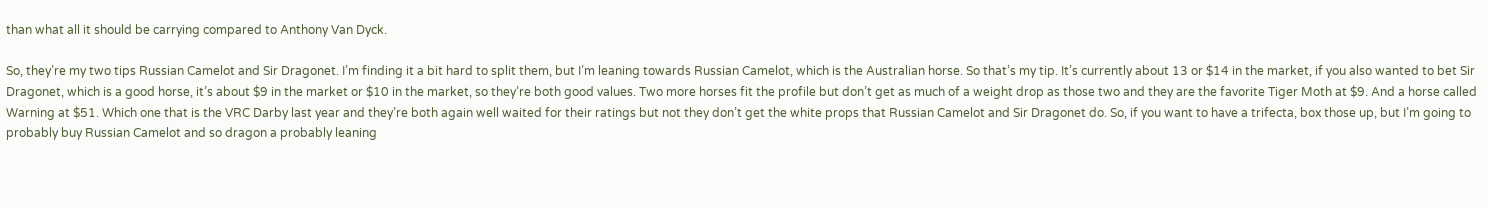than what all it should be carrying compared to Anthony Van Dyck.

So, they’re my two tips Russian Camelot and Sir Dragonet. I’m finding it a bit hard to split them, but I’m leaning towards Russian Camelot, which is the Australian horse. So that’s my tip. It’s currently about 13 or $14 in the market, if you also wanted to bet Sir Dragonet, which is a good horse, it’s about $9 in the market or $10 in the market, so they’re both good values. Two more horses fit the profile but don’t get as much of a weight drop as those two and they are the favorite Tiger Moth at $9. And a horse called Warning at $51. Which one that is the VRC Darby last year and they’re both again well waited for their ratings but not they don’t get the white props that Russian Camelot and Sir Dragonet do. So, if you want to have a trifecta, box those up, but I’m going to probably buy Russian Camelot and so dragon a probably leaning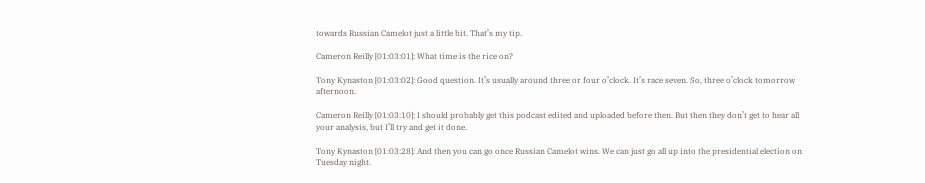towards Russian Camelot just a little bit. That’s my tip.

Cameron Reilly [01:03:01]: What time is the rice on?

Tony Kynaston [01:03:02]: Good question. It’s usually around three or four o’clock. It’s race seven. So, three o’clock tomorrow afternoon.

Cameron Reilly [01:03:10]: I should probably get this podcast edited and uploaded before then. But then they don’t get to hear all your analysis, but I’ll try and get it done.

Tony Kynaston [01:03:28]: And then you can go once Russian Camelot wins. We can just go all up into the presidential election on Tuesday night.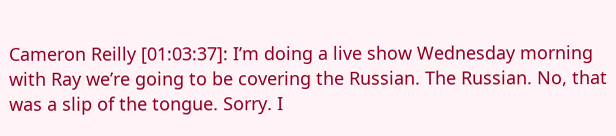Cameron Reilly [01:03:37]: I’m doing a live show Wednesday morning with Ray we’re going to be covering the Russian. The Russian. No, that was a slip of the tongue. Sorry. I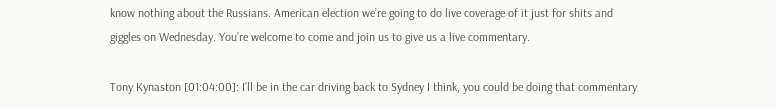know nothing about the Russians. American election we’re going to do live coverage of it just for shits and giggles on Wednesday. You’re welcome to come and join us to give us a live commentary.

Tony Kynaston [01:04:00]: I’ll be in the car driving back to Sydney I think, you could be doing that commentary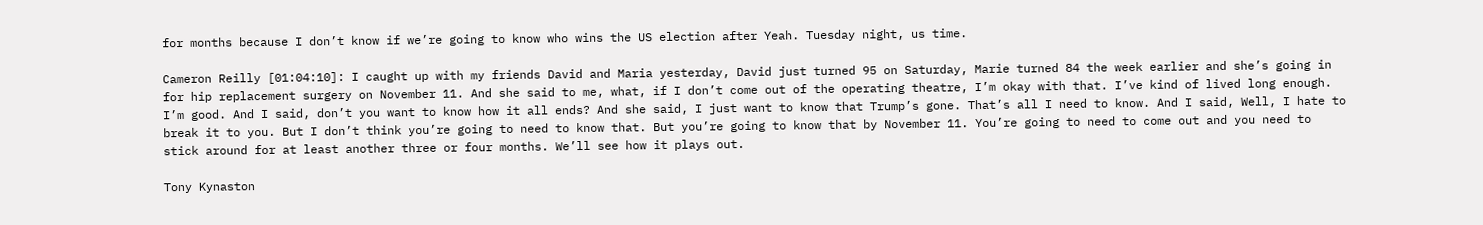for months because I don’t know if we’re going to know who wins the US election after Yeah. Tuesday night, us time.

Cameron Reilly [01:04:10]: I caught up with my friends David and Maria yesterday, David just turned 95 on Saturday, Marie turned 84 the week earlier and she’s going in for hip replacement surgery on November 11. And she said to me, what, if I don’t come out of the operating theatre, I’m okay with that. I’ve kind of lived long enough. I’m good. And I said, don’t you want to know how it all ends? And she said, I just want to know that Trump’s gone. That’s all I need to know. And I said, Well, I hate to break it to you. But I don’t think you’re going to need to know that. But you’re going to know that by November 11. You’re going to need to come out and you need to stick around for at least another three or four months. We’ll see how it plays out.

Tony Kynaston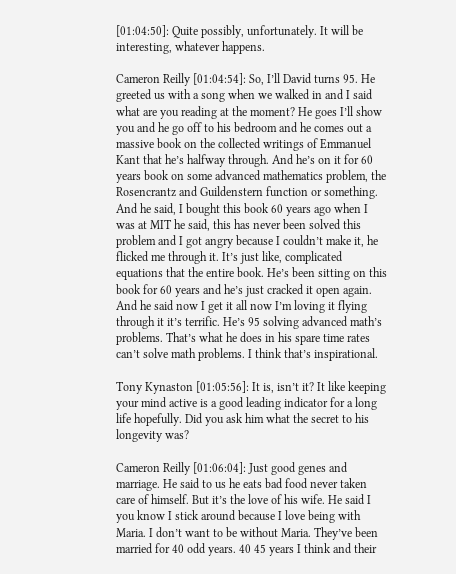[01:04:50]: Quite possibly, unfortunately. It will be interesting, whatever happens.

Cameron Reilly [01:04:54]: So, I’ll David turns 95. He greeted us with a song when we walked in and I said what are you reading at the moment? He goes I’ll show you and he go off to his bedroom and he comes out a massive book on the collected writings of Emmanuel Kant that he’s halfway through. And he’s on it for 60 years book on some advanced mathematics problem, the Rosencrantz and Guildenstern function or something. And he said, I bought this book 60 years ago when I was at MIT he said, this has never been solved this problem and I got angry because I couldn’t make it, he flicked me through it. It’s just like, complicated equations that the entire book. He’s been sitting on this book for 60 years and he’s just cracked it open again. And he said now I get it all now I’m loving it flying through it it’s terrific. He’s 95 solving advanced math’s problems. That’s what he does in his spare time rates can’t solve math problems. I think that’s inspirational.

Tony Kynaston [01:05:56]: It is, isn’t it? It like keeping your mind active is a good leading indicator for a long life hopefully. Did you ask him what the secret to his longevity was?

Cameron Reilly [01:06:04]: Just good genes and marriage. He said to us he eats bad food never taken care of himself. But it’s the love of his wife. He said I you know I stick around because I love being with Maria. I don’t want to be without Maria. They’ve been married for 40 odd years. 40 45 years I think and their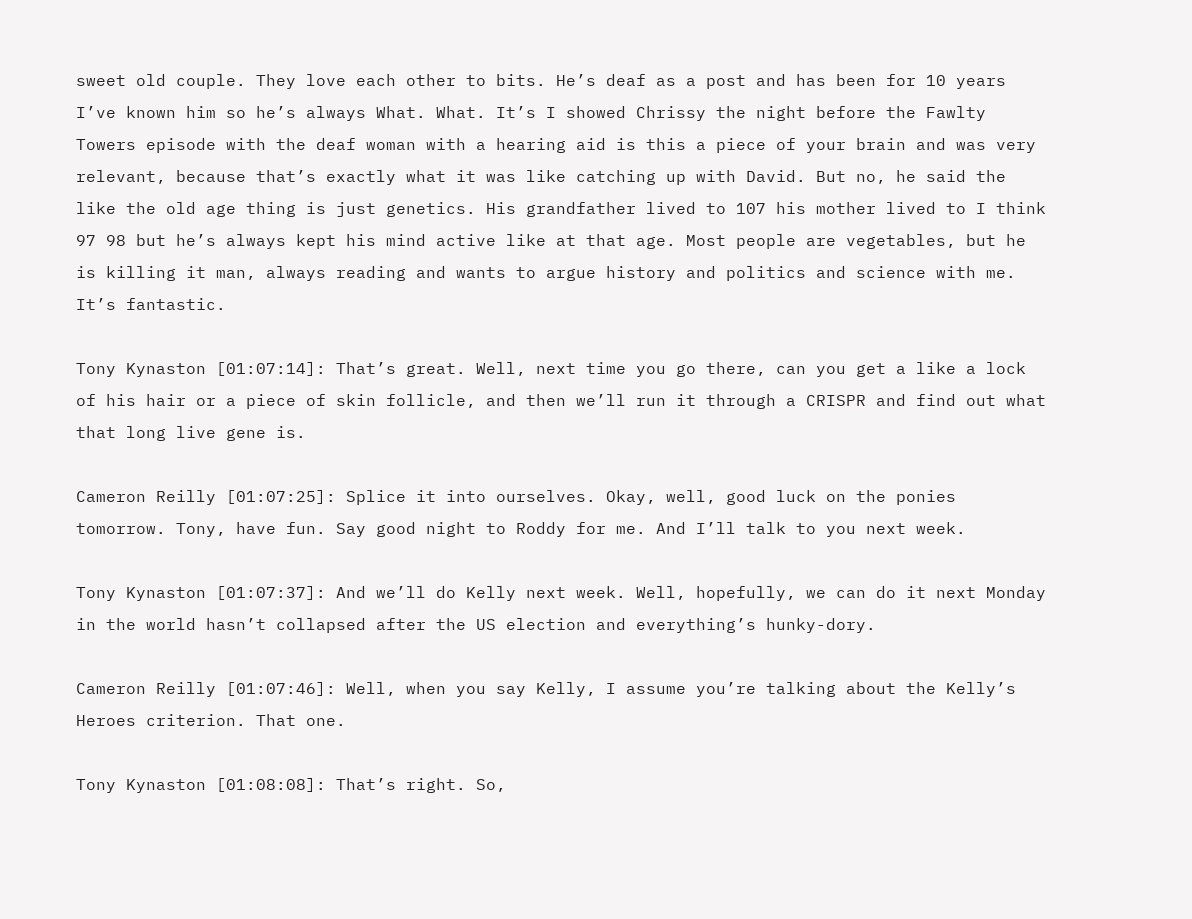sweet old couple. They love each other to bits. He’s deaf as a post and has been for 10 years I’ve known him so he’s always What. What. It’s I showed Chrissy the night before the Fawlty Towers episode with the deaf woman with a hearing aid is this a piece of your brain and was very relevant, because that’s exactly what it was like catching up with David. But no, he said the like the old age thing is just genetics. His grandfather lived to 107 his mother lived to I think 97 98 but he’s always kept his mind active like at that age. Most people are vegetables, but he is killing it man, always reading and wants to argue history and politics and science with me. It’s fantastic.

Tony Kynaston [01:07:14]: That’s great. Well, next time you go there, can you get a like a lock of his hair or a piece of skin follicle, and then we’ll run it through a CRISPR and find out what that long live gene is.

Cameron Reilly [01:07:25]: Splice it into ourselves. Okay, well, good luck on the ponies tomorrow. Tony, have fun. Say good night to Roddy for me. And I’ll talk to you next week.

Tony Kynaston [01:07:37]: And we’ll do Kelly next week. Well, hopefully, we can do it next Monday in the world hasn’t collapsed after the US election and everything’s hunky-dory.

Cameron Reilly [01:07:46]: Well, when you say Kelly, I assume you’re talking about the Kelly’s Heroes criterion. That one.

Tony Kynaston [01:08:08]: That’s right. So,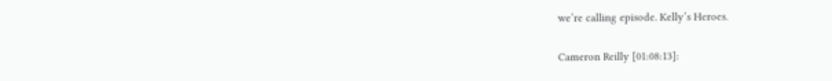we’re calling episode. Kelly’s Heroes.

Cameron Reilly [01:08:13]: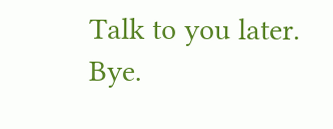Talk to you later. Bye.